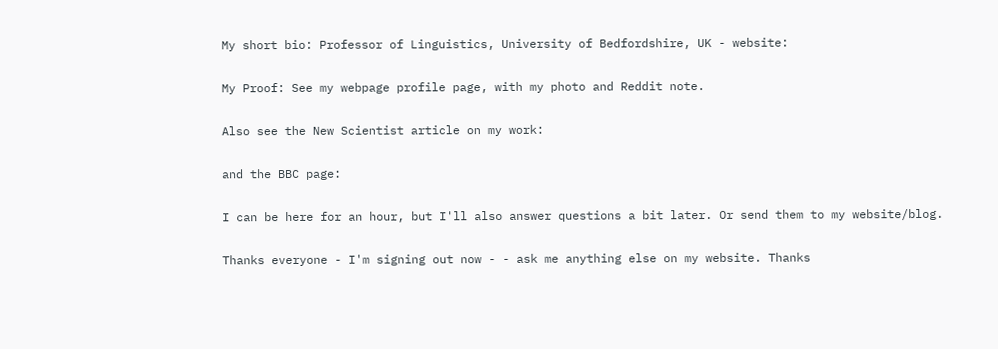My short bio: Professor of Linguistics, University of Bedfordshire, UK - website:

My Proof: See my webpage profile page, with my photo and Reddit note.

Also see the New Scientist article on my work:

and the BBC page:

I can be here for an hour, but I'll also answer questions a bit later. Or send them to my website/blog.

Thanks everyone - I'm signing out now - - ask me anything else on my website. Thanks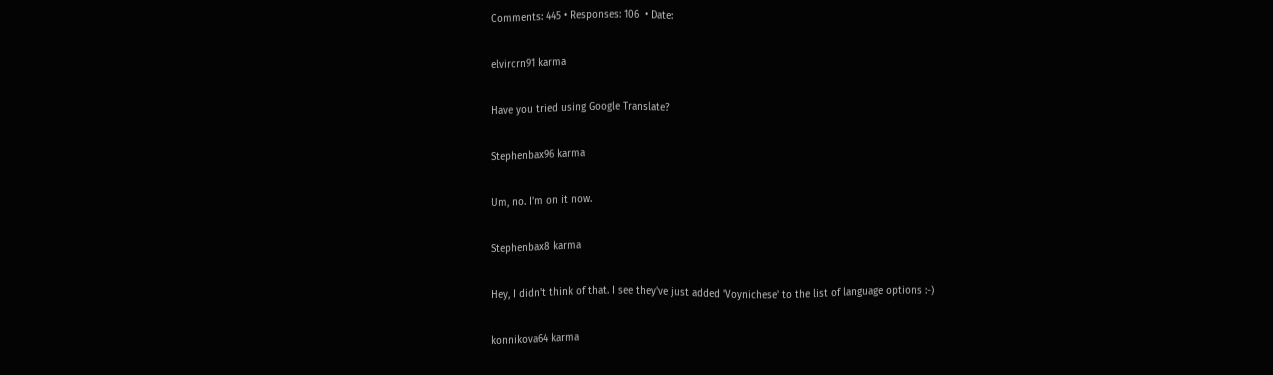Comments: 445 • Responses: 106  • Date:

elvircrn91 karma

Have you tried using Google Translate?

Stephenbax96 karma

Um, no. I'm on it now.

Stephenbax8 karma

Hey, I didn't think of that. I see they've just added 'Voynichese' to the list of language options :-)

konnikova64 karma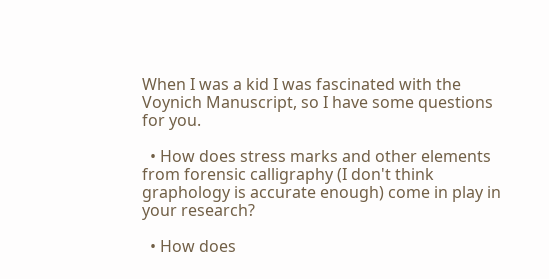When I was a kid I was fascinated with the Voynich Manuscript, so I have some questions for you.

  • How does stress marks and other elements from forensic calligraphy (I don't think graphology is accurate enough) come in play in your research?

  • How does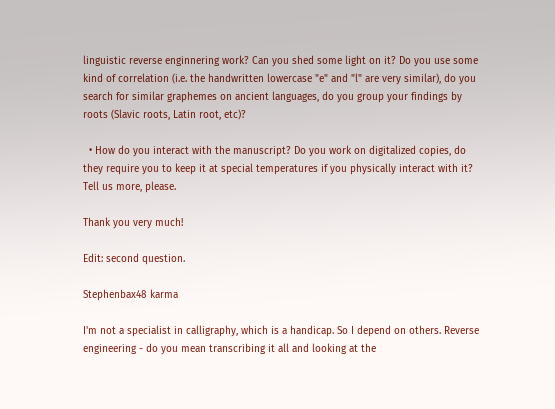linguistic reverse enginnering work? Can you shed some light on it? Do you use some kind of correlation (i.e. the handwritten lowercase "e" and "l" are very similar), do you search for similar graphemes on ancient languages, do you group your findings by roots (Slavic roots, Latin root, etc)?

  • How do you interact with the manuscript? Do you work on digitalized copies, do they require you to keep it at special temperatures if you physically interact with it? Tell us more, please.

Thank you very much!

Edit: second question.

Stephenbax48 karma

I'm not a specialist in calligraphy, which is a handicap. So I depend on others. Reverse engineering - do you mean transcribing it all and looking at the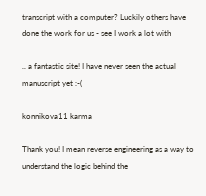transcript with a computer? Luckily others have done the work for us - see I work a lot with

.. a fantastic site! I have never seen the actual manuscript yet :-(

konnikova11 karma

Thank you! I mean reverse engineering as a way to understand the logic behind the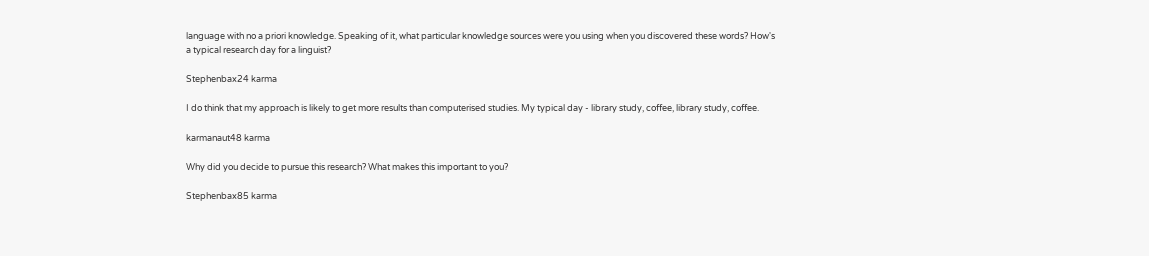language with no a priori knowledge. Speaking of it, what particular knowledge sources were you using when you discovered these words? How's a typical research day for a linguist?

Stephenbax24 karma

I do think that my approach is likely to get more results than computerised studies. My typical day - library study, coffee, library study, coffee.

karmanaut48 karma

Why did you decide to pursue this research? What makes this important to you?

Stephenbax85 karma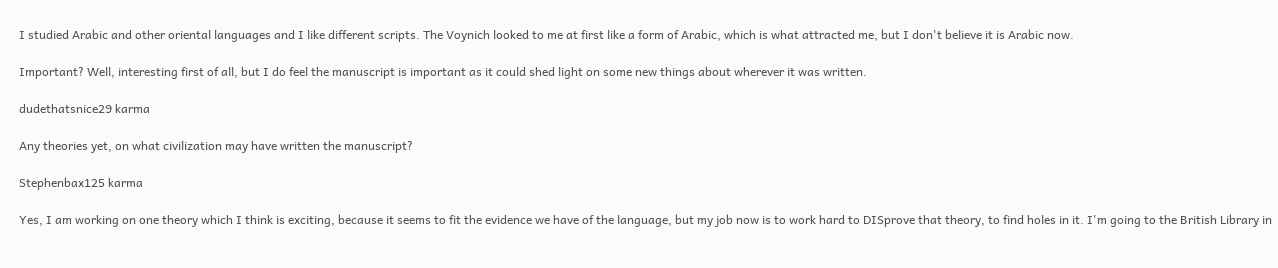I studied Arabic and other oriental languages and I like different scripts. The Voynich looked to me at first like a form of Arabic, which is what attracted me, but I don't believe it is Arabic now.

Important? Well, interesting first of all, but I do feel the manuscript is important as it could shed light on some new things about wherever it was written.

dudethatsnice29 karma

Any theories yet, on what civilization may have written the manuscript?

Stephenbax125 karma

Yes, I am working on one theory which I think is exciting, because it seems to fit the evidence we have of the language, but my job now is to work hard to DISprove that theory, to find holes in it. I'm going to the British Library in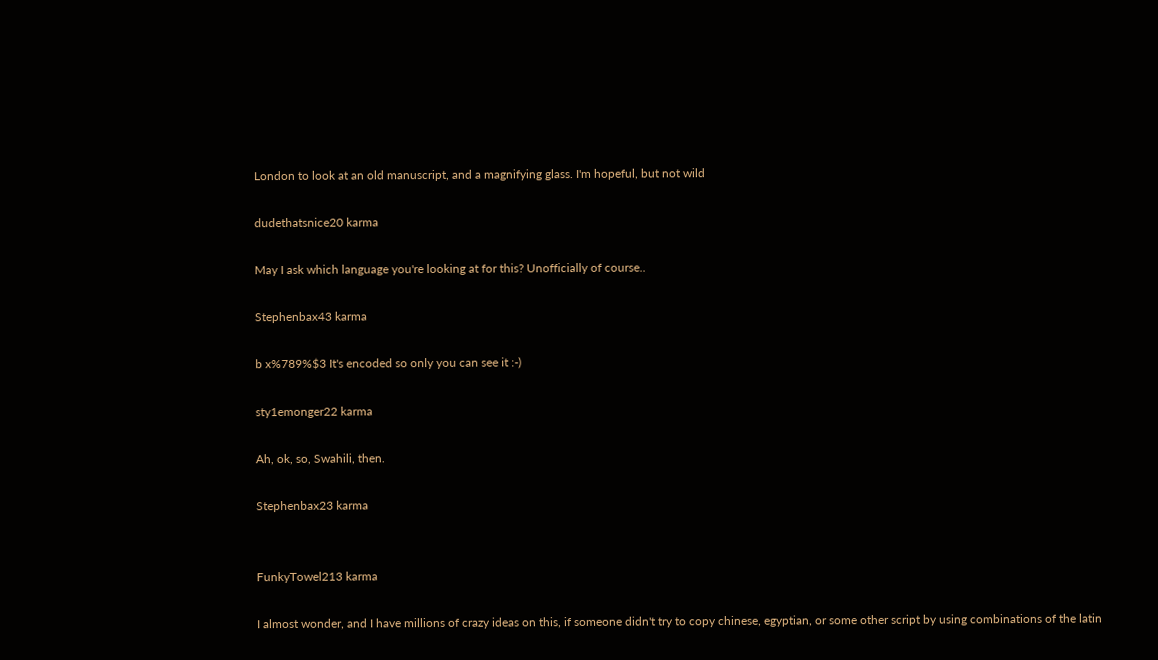London to look at an old manuscript, and a magnifying glass. I'm hopeful, but not wild

dudethatsnice20 karma

May I ask which language you're looking at for this? Unofficially of course..

Stephenbax43 karma

b x%789%$3 It's encoded so only you can see it :-)

sty1emonger22 karma

Ah, ok, so, Swahili, then.

Stephenbax23 karma


FunkyTowel213 karma

I almost wonder, and I have millions of crazy ideas on this, if someone didn't try to copy chinese, egyptian, or some other script by using combinations of the latin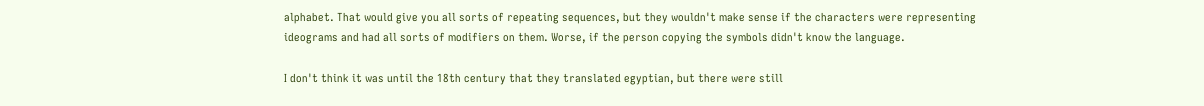alphabet. That would give you all sorts of repeating sequences, but they wouldn't make sense if the characters were representing ideograms and had all sorts of modifiers on them. Worse, if the person copying the symbols didn't know the language.

I don't think it was until the 18th century that they translated egyptian, but there were still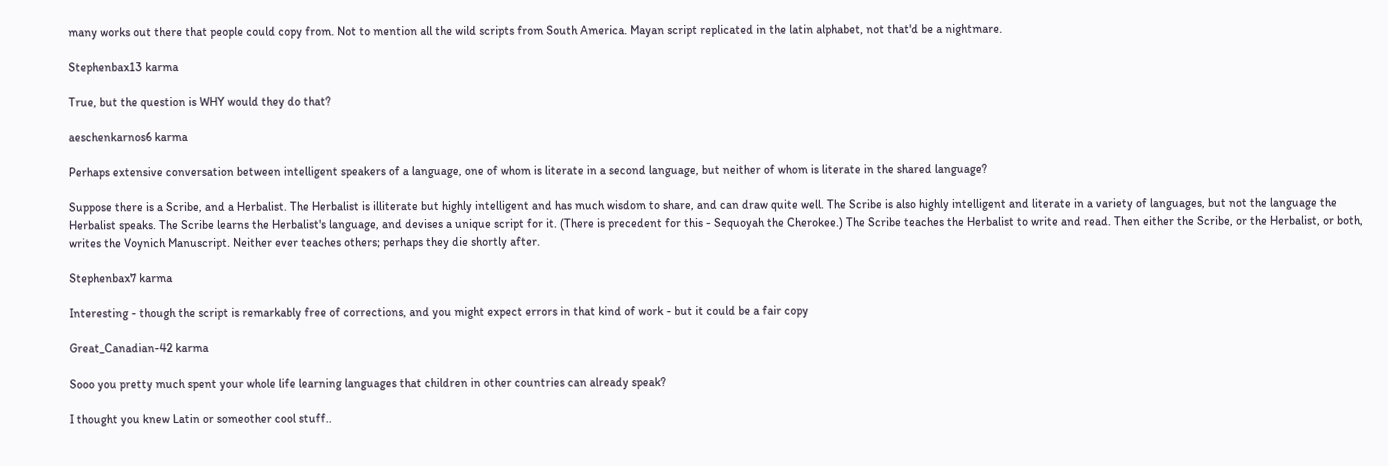many works out there that people could copy from. Not to mention all the wild scripts from South America. Mayan script replicated in the latin alphabet, not that'd be a nightmare.

Stephenbax13 karma

True, but the question is WHY would they do that?

aeschenkarnos6 karma

Perhaps extensive conversation between intelligent speakers of a language, one of whom is literate in a second language, but neither of whom is literate in the shared language?

Suppose there is a Scribe, and a Herbalist. The Herbalist is illiterate but highly intelligent and has much wisdom to share, and can draw quite well. The Scribe is also highly intelligent and literate in a variety of languages, but not the language the Herbalist speaks. The Scribe learns the Herbalist's language, and devises a unique script for it. (There is precedent for this - Sequoyah the Cherokee.) The Scribe teaches the Herbalist to write and read. Then either the Scribe, or the Herbalist, or both, writes the Voynich Manuscript. Neither ever teaches others; perhaps they die shortly after.

Stephenbax7 karma

Interesting - though the script is remarkably free of corrections, and you might expect errors in that kind of work - but it could be a fair copy

Great_Canadian-42 karma

Sooo you pretty much spent your whole life learning languages that children in other countries can already speak?

I thought you knew Latin or someother cool stuff..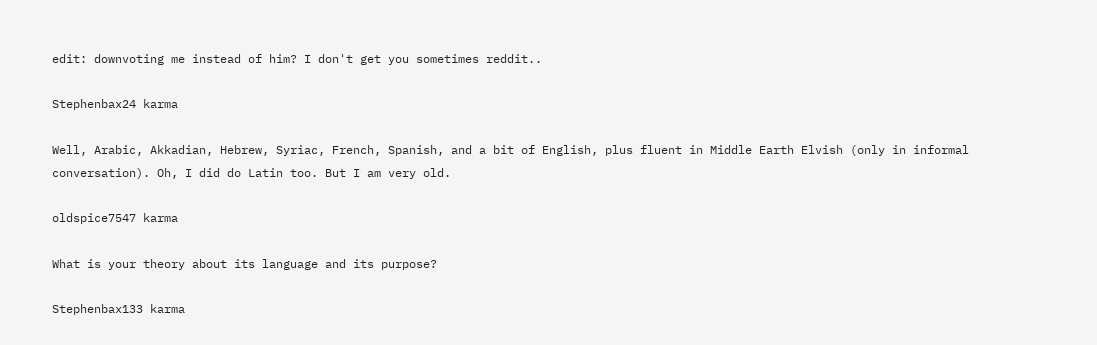edit: downvoting me instead of him? I don't get you sometimes reddit..

Stephenbax24 karma

Well, Arabic, Akkadian, Hebrew, Syriac, French, Spanish, and a bit of English, plus fluent in Middle Earth Elvish (only in informal conversation). Oh, I did do Latin too. But I am very old.

oldspice7547 karma

What is your theory about its language and its purpose?

Stephenbax133 karma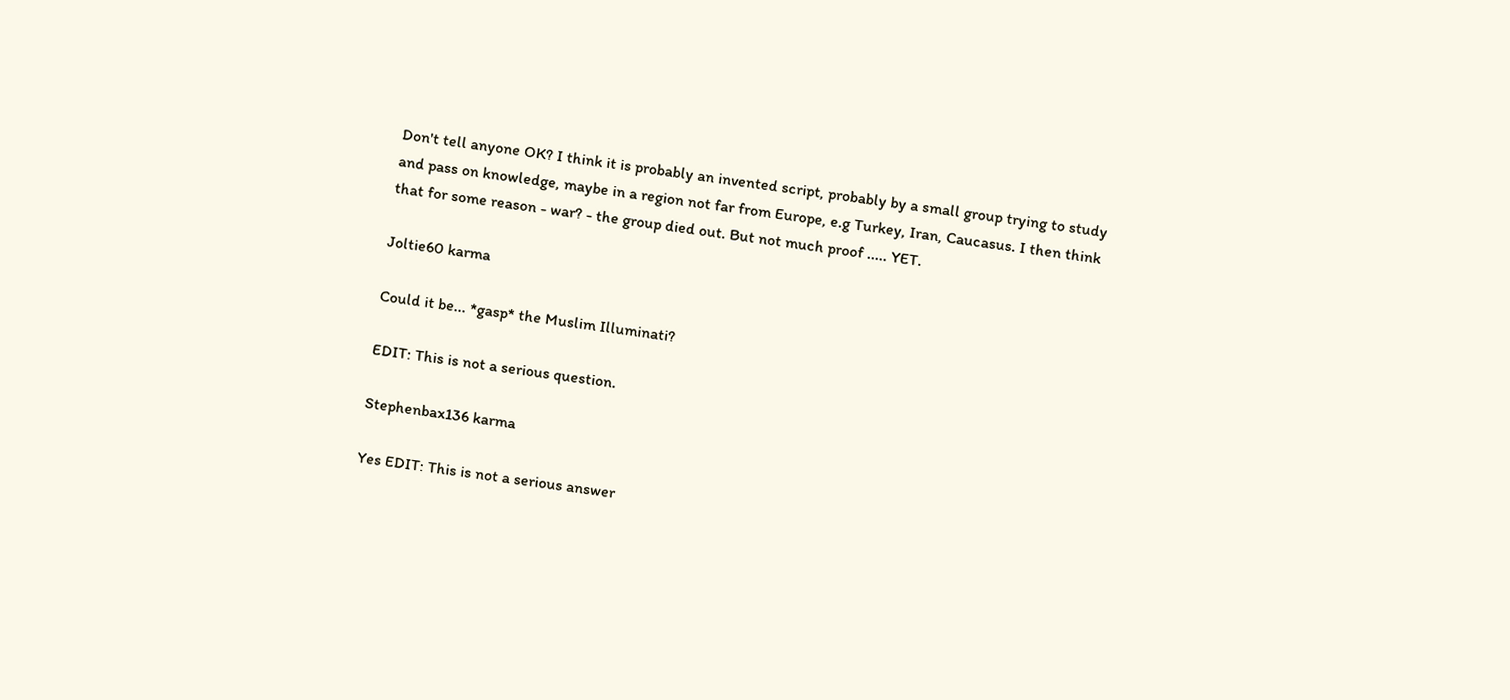Don't tell anyone OK? I think it is probably an invented script, probably by a small group trying to study and pass on knowledge, maybe in a region not far from Europe, e.g Turkey, Iran, Caucasus. I then think that for some reason - war? - the group died out. But not much proof ..... YET.

Joltie60 karma

Could it be... *gasp* the Muslim Illuminati?

EDIT: This is not a serious question.

Stephenbax136 karma

Yes EDIT: This is not a serious answer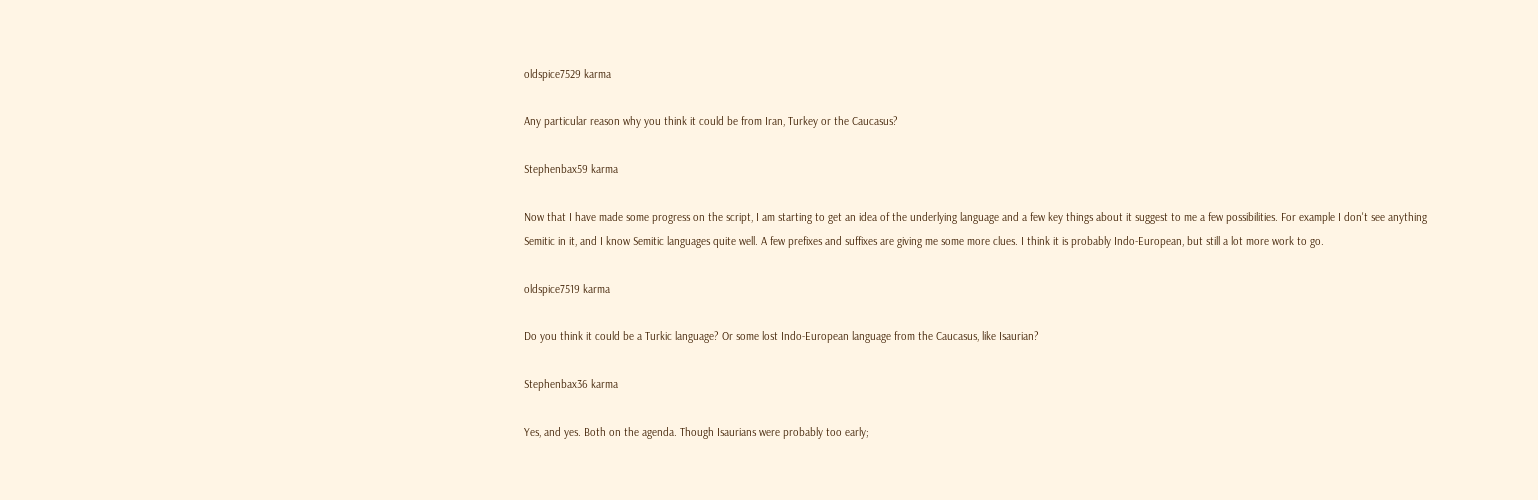oldspice7529 karma

Any particular reason why you think it could be from Iran, Turkey or the Caucasus?

Stephenbax59 karma

Now that I have made some progress on the script, I am starting to get an idea of the underlying language and a few key things about it suggest to me a few possibilities. For example I don't see anything Semitic in it, and I know Semitic languages quite well. A few prefixes and suffixes are giving me some more clues. I think it is probably Indo-European, but still a lot more work to go.

oldspice7519 karma

Do you think it could be a Turkic language? Or some lost Indo-European language from the Caucasus, like Isaurian?

Stephenbax36 karma

Yes, and yes. Both on the agenda. Though Isaurians were probably too early;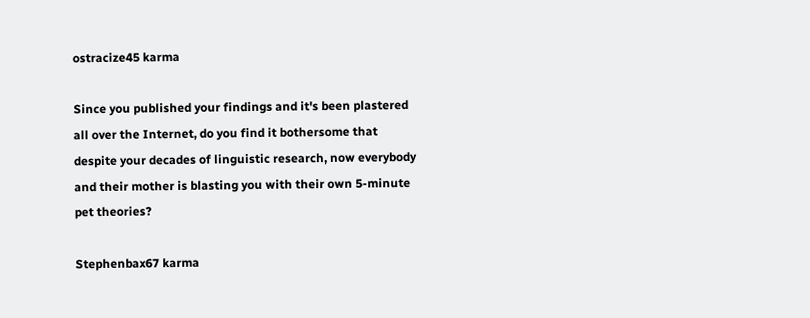ostracize45 karma

Since you published your findings and it's been plastered all over the Internet, do you find it bothersome that despite your decades of linguistic research, now everybody and their mother is blasting you with their own 5-minute pet theories?

Stephenbax67 karma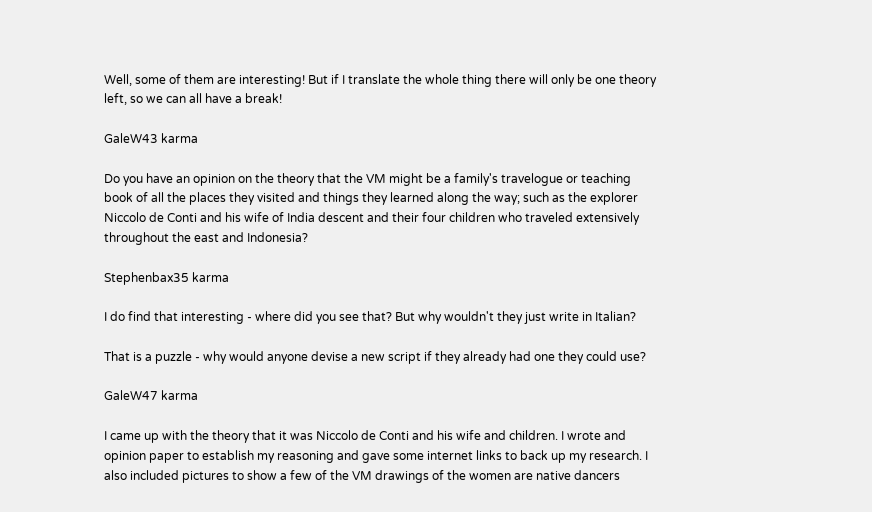Well, some of them are interesting! But if I translate the whole thing there will only be one theory left, so we can all have a break!

GaleW43 karma

Do you have an opinion on the theory that the VM might be a family's travelogue or teaching book of all the places they visited and things they learned along the way; such as the explorer Niccolo de Conti and his wife of India descent and their four children who traveled extensively throughout the east and Indonesia?

Stephenbax35 karma

I do find that interesting - where did you see that? But why wouldn't they just write in Italian?

That is a puzzle - why would anyone devise a new script if they already had one they could use?

GaleW47 karma

I came up with the theory that it was Niccolo de Conti and his wife and children. I wrote and opinion paper to establish my reasoning and gave some internet links to back up my research. I also included pictures to show a few of the VM drawings of the women are native dancers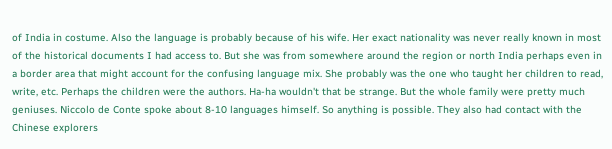of India in costume. Also the language is probably because of his wife. Her exact nationality was never really known in most of the historical documents I had access to. But she was from somewhere around the region or north India perhaps even in a border area that might account for the confusing language mix. She probably was the one who taught her children to read, write, etc. Perhaps the children were the authors. Ha-ha wouldn't that be strange. But the whole family were pretty much geniuses. Niccolo de Conte spoke about 8-10 languages himself. So anything is possible. They also had contact with the Chinese explorers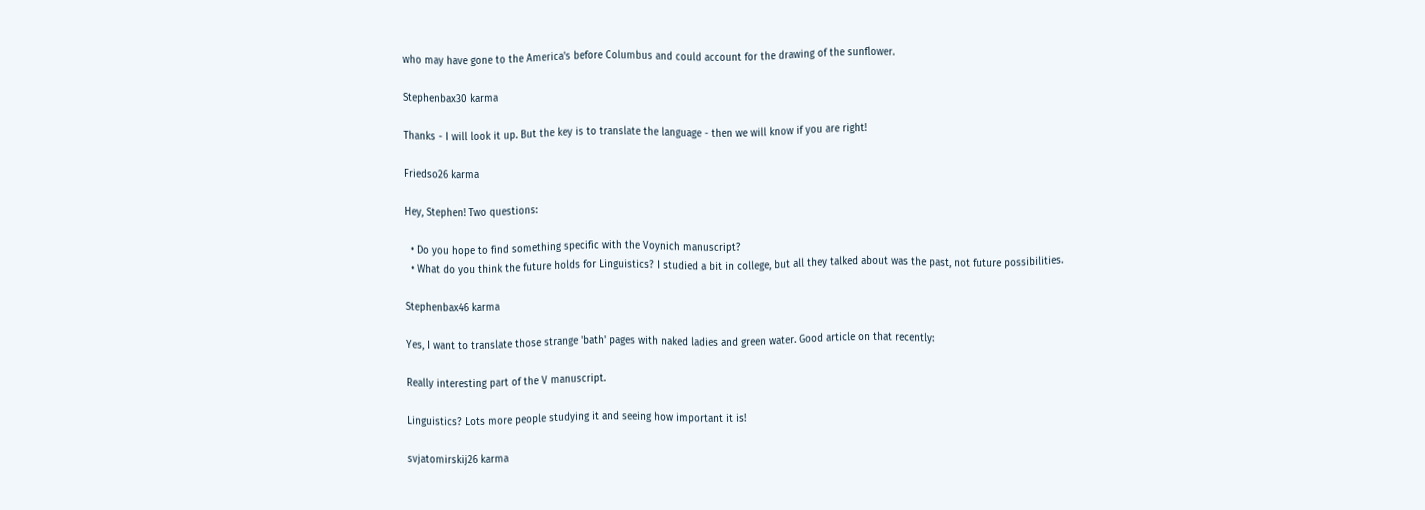who may have gone to the America's before Columbus and could account for the drawing of the sunflower.

Stephenbax30 karma

Thanks - I will look it up. But the key is to translate the language - then we will know if you are right!

Friedso26 karma

Hey, Stephen! Two questions:

  • Do you hope to find something specific with the Voynich manuscript?
  • What do you think the future holds for Linguistics? I studied a bit in college, but all they talked about was the past, not future possibilities.

Stephenbax46 karma

Yes, I want to translate those strange 'bath' pages with naked ladies and green water. Good article on that recently:

Really interesting part of the V manuscript.

Linguistics? Lots more people studying it and seeing how important it is!

svjatomirskij26 karma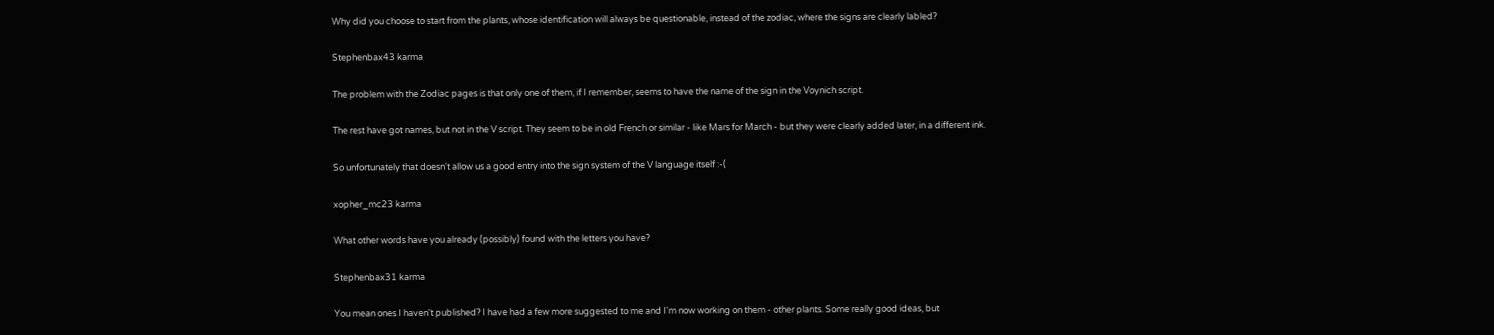Why did you choose to start from the plants, whose identification will always be questionable, instead of the zodiac, where the signs are clearly labled?

Stephenbax43 karma

The problem with the Zodiac pages is that only one of them, if I remember, seems to have the name of the sign in the Voynich script.

The rest have got names, but not in the V script. They seem to be in old French or similar - like Mars for March - but they were clearly added later, in a different ink.

So unfortunately that doesn't allow us a good entry into the sign system of the V language itself :-(

xopher_mc23 karma

What other words have you already (possibly) found with the letters you have?

Stephenbax31 karma

You mean ones I haven't published? I have had a few more suggested to me and I'm now working on them - other plants. Some really good ideas, but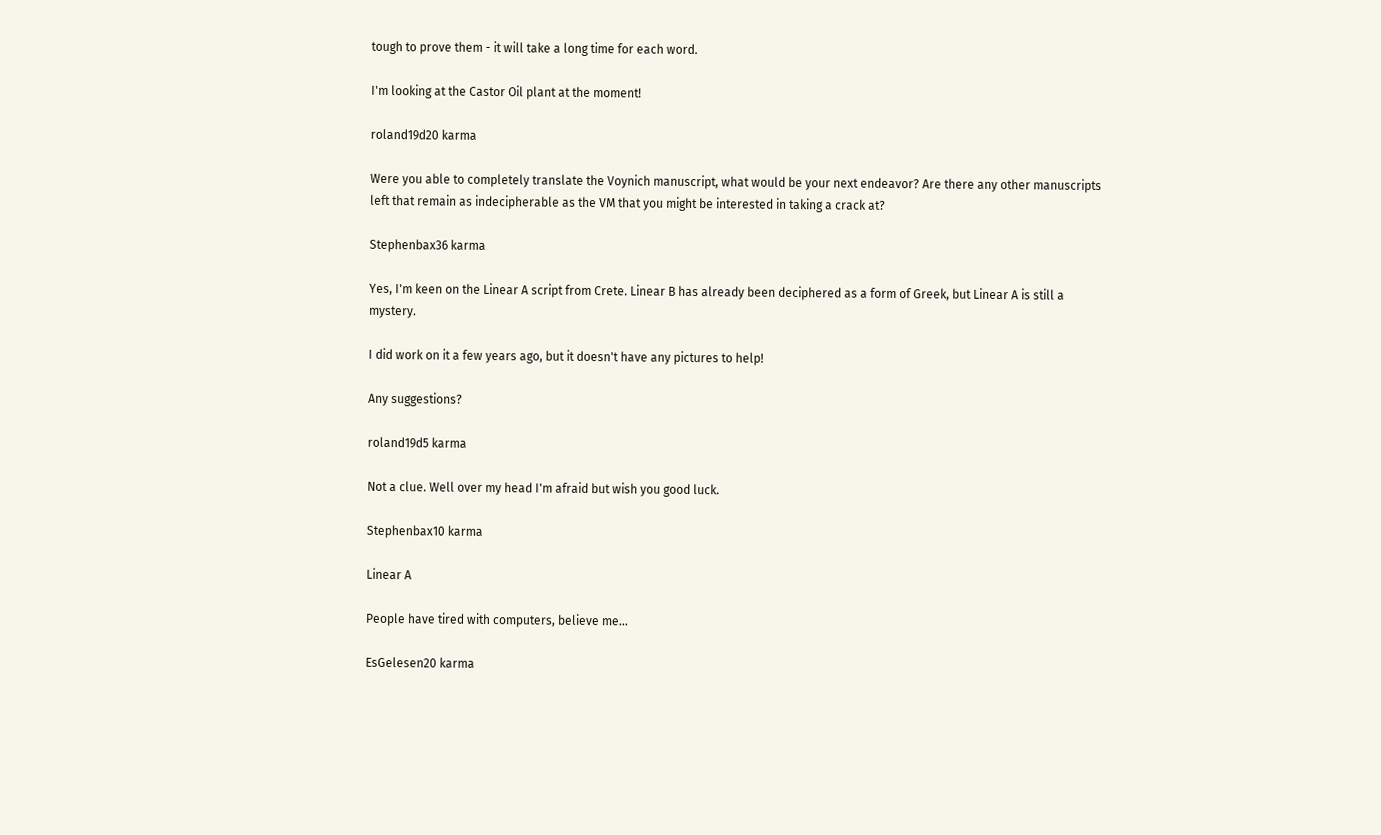tough to prove them - it will take a long time for each word.

I'm looking at the Castor Oil plant at the moment!

roland19d20 karma

Were you able to completely translate the Voynich manuscript, what would be your next endeavor? Are there any other manuscripts left that remain as indecipherable as the VM that you might be interested in taking a crack at?

Stephenbax36 karma

Yes, I'm keen on the Linear A script from Crete. Linear B has already been deciphered as a form of Greek, but Linear A is still a mystery.

I did work on it a few years ago, but it doesn't have any pictures to help!

Any suggestions?

roland19d5 karma

Not a clue. Well over my head I'm afraid but wish you good luck.

Stephenbax10 karma

Linear A

People have tired with computers, believe me...

EsGelesen20 karma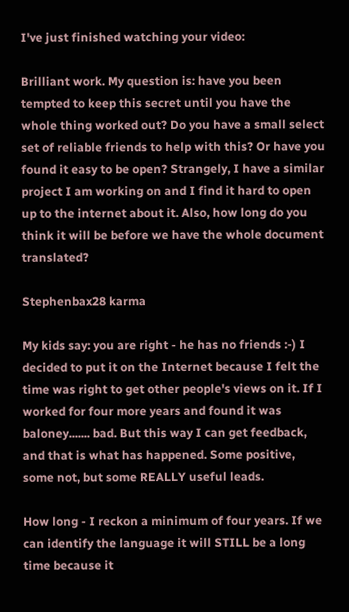I've just finished watching your video:

Brilliant work. My question is: have you been tempted to keep this secret until you have the whole thing worked out? Do you have a small select set of reliable friends to help with this? Or have you found it easy to be open? Strangely, I have a similar project I am working on and I find it hard to open up to the internet about it. Also, how long do you think it will be before we have the whole document translated?

Stephenbax28 karma

My kids say: you are right - he has no friends :-) I decided to put it on the Internet because I felt the time was right to get other people's views on it. If I worked for four more years and found it was baloney....... bad. But this way I can get feedback, and that is what has happened. Some positive, some not, but some REALLY useful leads.

How long - I reckon a minimum of four years. If we can identify the language it will STILL be a long time because it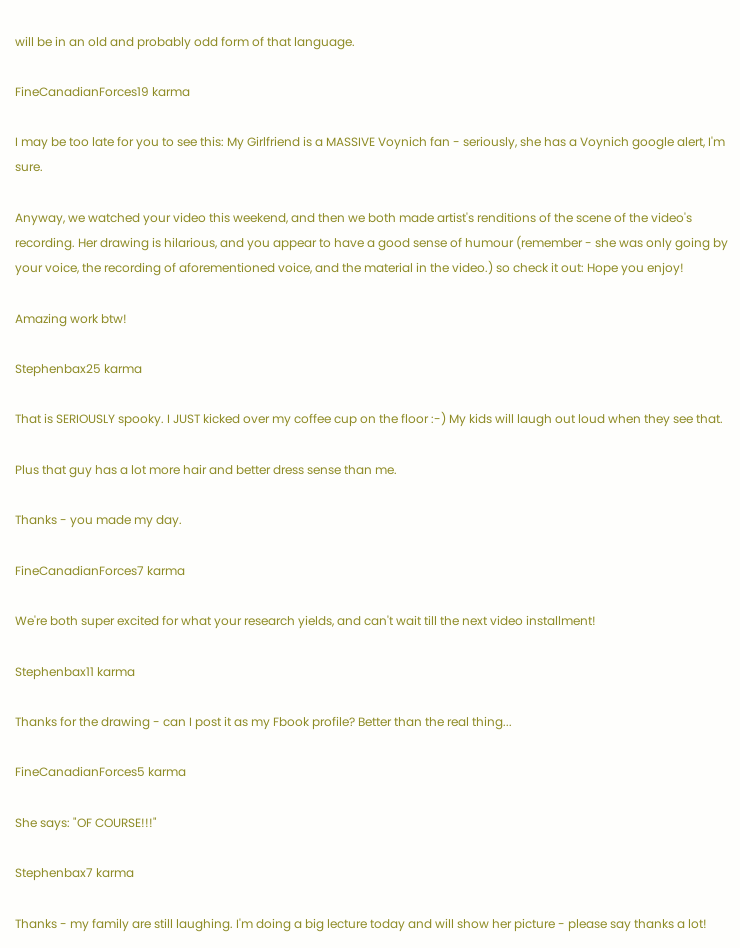will be in an old and probably odd form of that language.

FineCanadianForces19 karma

I may be too late for you to see this: My Girlfriend is a MASSIVE Voynich fan - seriously, she has a Voynich google alert, I'm sure.

Anyway, we watched your video this weekend, and then we both made artist's renditions of the scene of the video's recording. Her drawing is hilarious, and you appear to have a good sense of humour (remember - she was only going by your voice, the recording of aforementioned voice, and the material in the video.) so check it out: Hope you enjoy!

Amazing work btw!

Stephenbax25 karma

That is SERIOUSLY spooky. I JUST kicked over my coffee cup on the floor :-) My kids will laugh out loud when they see that.

Plus that guy has a lot more hair and better dress sense than me.

Thanks - you made my day.

FineCanadianForces7 karma

We're both super excited for what your research yields, and can't wait till the next video installment!

Stephenbax11 karma

Thanks for the drawing - can I post it as my Fbook profile? Better than the real thing...

FineCanadianForces5 karma

She says: "OF COURSE!!!"

Stephenbax7 karma

Thanks - my family are still laughing. I'm doing a big lecture today and will show her picture - please say thanks a lot!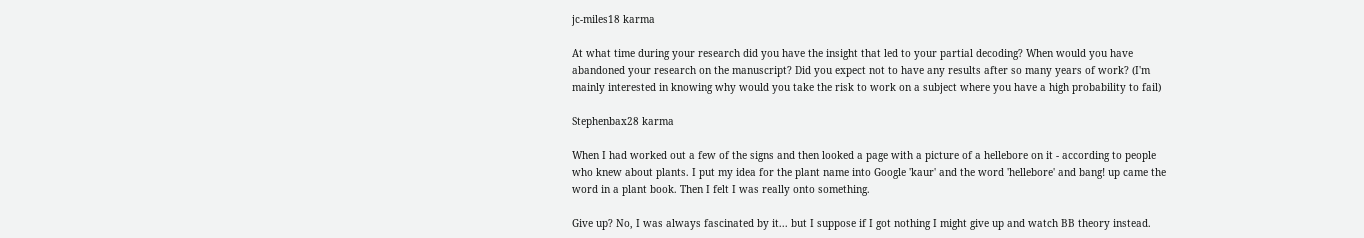jc-miles18 karma

At what time during your research did you have the insight that led to your partial decoding? When would you have abandoned your research on the manuscript? Did you expect not to have any results after so many years of work? (I'm mainly interested in knowing why would you take the risk to work on a subject where you have a high probability to fail)

Stephenbax28 karma

When I had worked out a few of the signs and then looked a page with a picture of a hellebore on it - according to people who knew about plants. I put my idea for the plant name into Google 'kaur' and the word 'hellebore' and bang! up came the word in a plant book. Then I felt I was really onto something.

Give up? No, I was always fascinated by it... but I suppose if I got nothing I might give up and watch BB theory instead.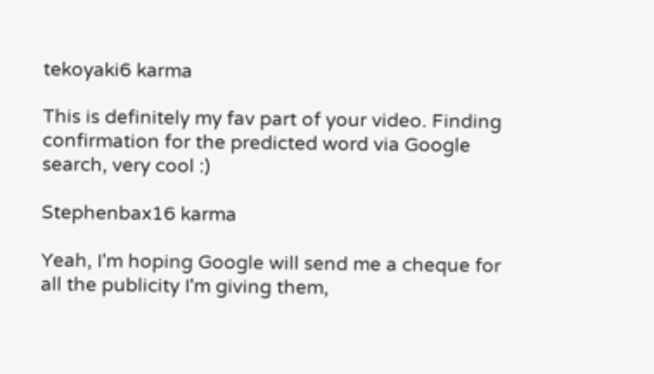tekoyaki6 karma

This is definitely my fav part of your video. Finding confirmation for the predicted word via Google search, very cool :)

Stephenbax16 karma

Yeah, I'm hoping Google will send me a cheque for all the publicity I'm giving them,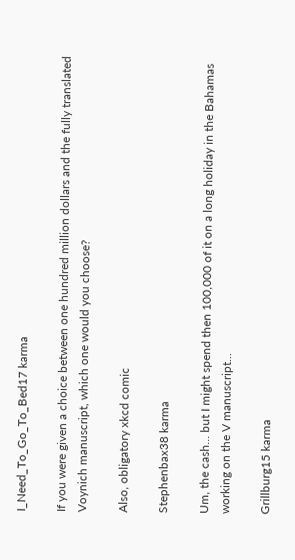I_Need_To_Go_To_Bed17 karma

If you were given a choice between one hundred million dollars and the fully translated Voynich manuscript, which one would you choose?

Also, obligatory xkcd comic

Stephenbax38 karma

Um, the cash... but I might spend then 100,000 of it on a long holiday in the Bahamas working on the V manuscript...

Grillburg15 karma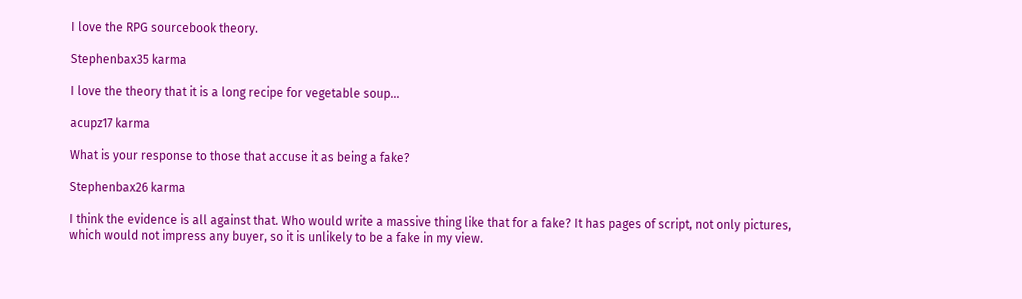I love the RPG sourcebook theory.

Stephenbax35 karma

I love the theory that it is a long recipe for vegetable soup...

acupz17 karma

What is your response to those that accuse it as being a fake?

Stephenbax26 karma

I think the evidence is all against that. Who would write a massive thing like that for a fake? It has pages of script, not only pictures, which would not impress any buyer, so it is unlikely to be a fake in my view.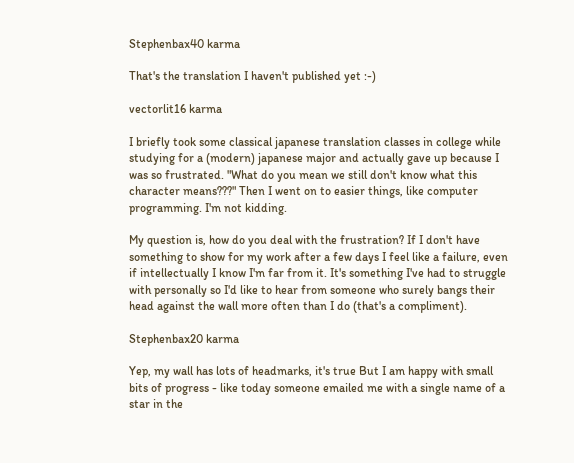Stephenbax40 karma

That's the translation I haven't published yet :-)

vectorlit16 karma

I briefly took some classical japanese translation classes in college while studying for a (modern) japanese major and actually gave up because I was so frustrated. "What do you mean we still don't know what this character means???" Then I went on to easier things, like computer programming. I'm not kidding.

My question is, how do you deal with the frustration? If I don't have something to show for my work after a few days I feel like a failure, even if intellectually I know I'm far from it. It's something I've had to struggle with personally so I'd like to hear from someone who surely bangs their head against the wall more often than I do (that's a compliment).

Stephenbax20 karma

Yep, my wall has lots of headmarks, it's true But I am happy with small bits of progress - like today someone emailed me with a single name of a star in the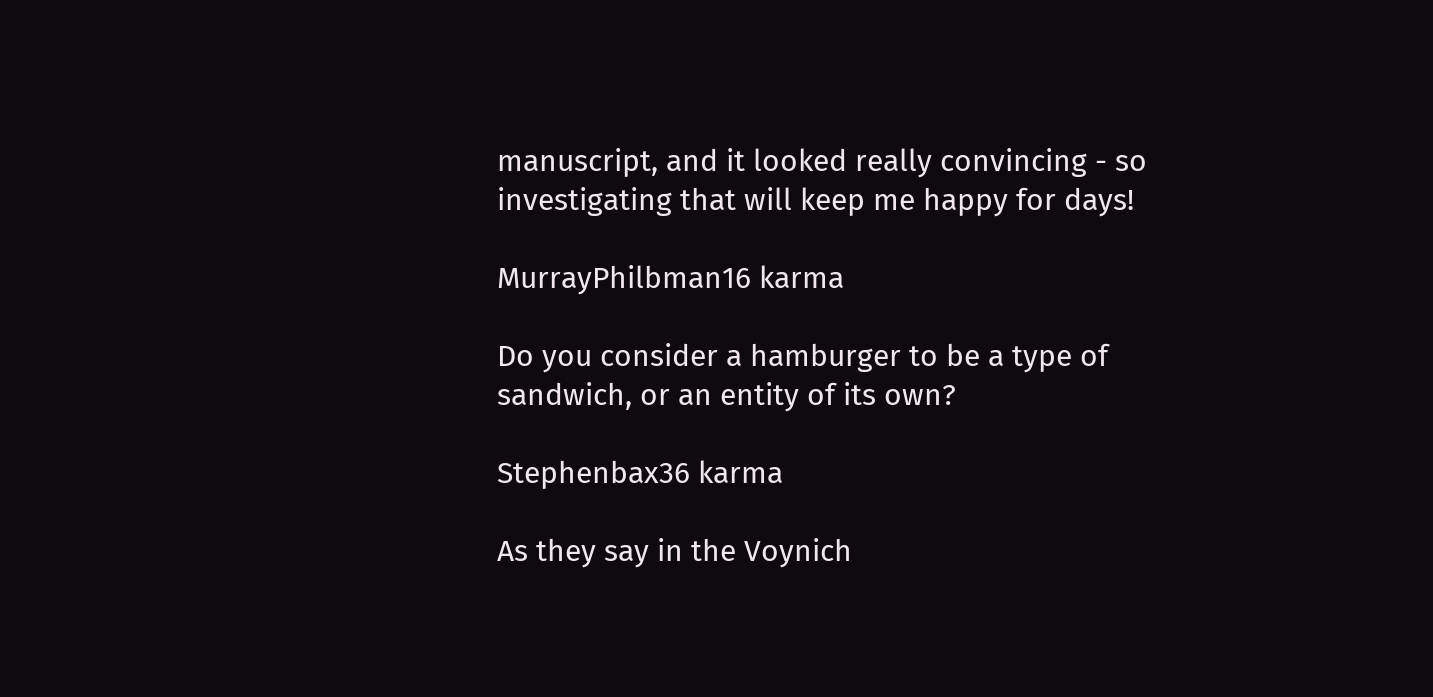manuscript, and it looked really convincing - so investigating that will keep me happy for days!

MurrayPhilbman16 karma

Do you consider a hamburger to be a type of sandwich, or an entity of its own?

Stephenbax36 karma

As they say in the Voynich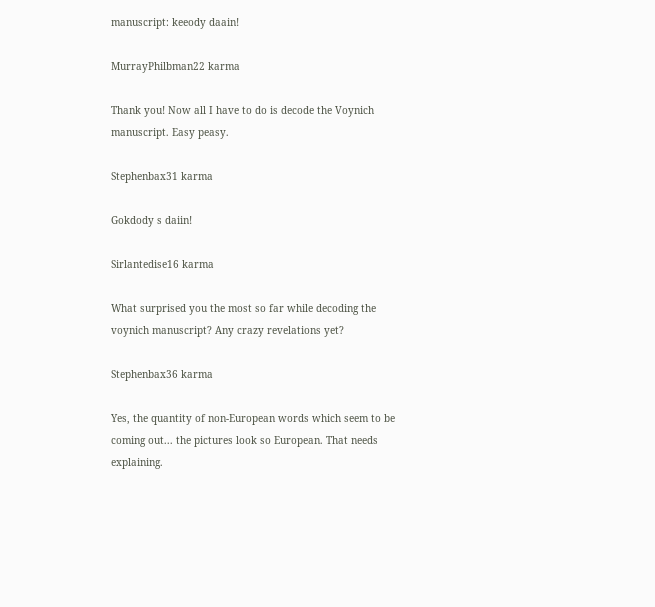manuscript: keeody daain!

MurrayPhilbman22 karma

Thank you! Now all I have to do is decode the Voynich manuscript. Easy peasy.

Stephenbax31 karma

Gokdody s daiin!

Sirlantedise16 karma

What surprised you the most so far while decoding the voynich manuscript? Any crazy revelations yet?

Stephenbax36 karma

Yes, the quantity of non-European words which seem to be coming out... the pictures look so European. That needs explaining.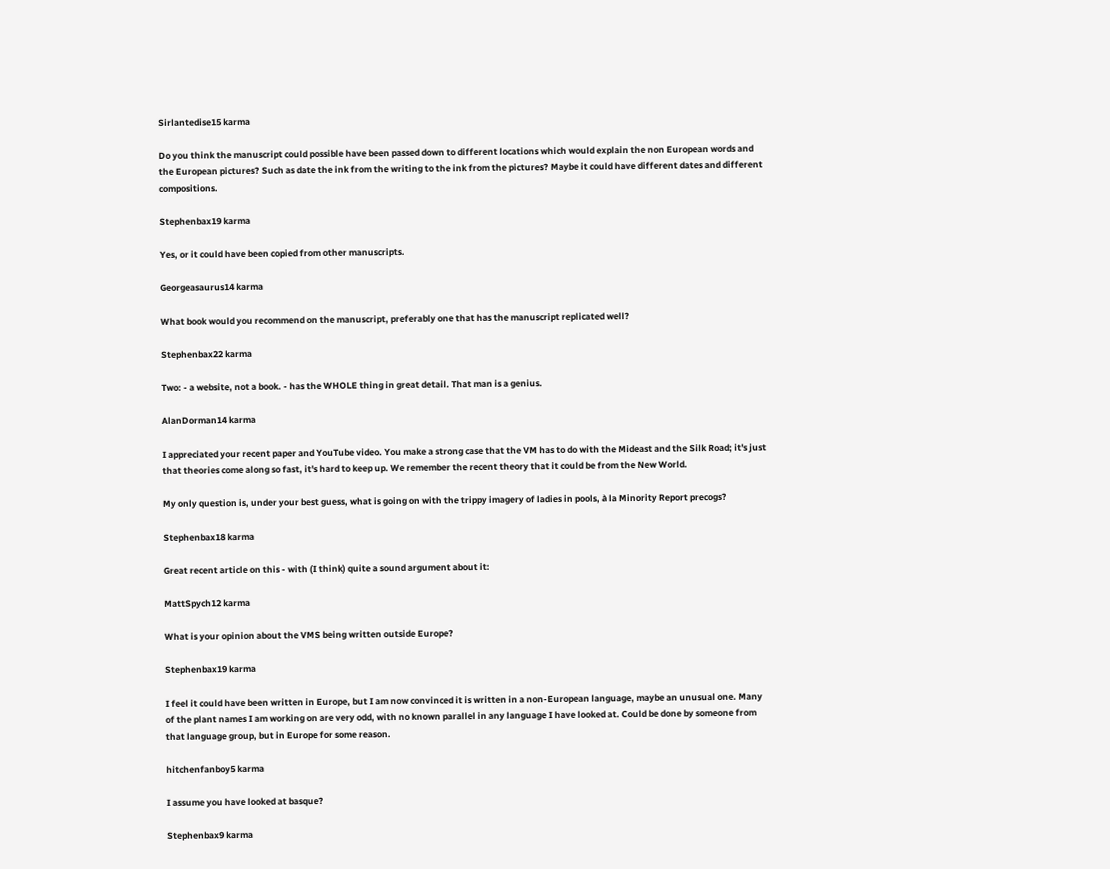Sirlantedise15 karma

Do you think the manuscript could possible have been passed down to different locations which would explain the non European words and the European pictures? Such as date the ink from the writing to the ink from the pictures? Maybe it could have different dates and different compositions.

Stephenbax19 karma

Yes, or it could have been copied from other manuscripts.

Georgeasaurus14 karma

What book would you recommend on the manuscript, preferably one that has the manuscript replicated well?

Stephenbax22 karma

Two: - a website, not a book. - has the WHOLE thing in great detail. That man is a genius.

AlanDorman14 karma

I appreciated your recent paper and YouTube video. You make a strong case that the VM has to do with the Mideast and the Silk Road; it's just that theories come along so fast, it's hard to keep up. We remember the recent theory that it could be from the New World.

My only question is, under your best guess, what is going on with the trippy imagery of ladies in pools, à la Minority Report precogs?

Stephenbax18 karma

Great recent article on this - with (I think) quite a sound argument about it:

MattSpych12 karma

What is your opinion about the VMS being written outside Europe?

Stephenbax19 karma

I feel it could have been written in Europe, but I am now convinced it is written in a non-European language, maybe an unusual one. Many of the plant names I am working on are very odd, with no known parallel in any language I have looked at. Could be done by someone from that language group, but in Europe for some reason.

hitchenfanboy5 karma

I assume you have looked at basque?

Stephenbax9 karma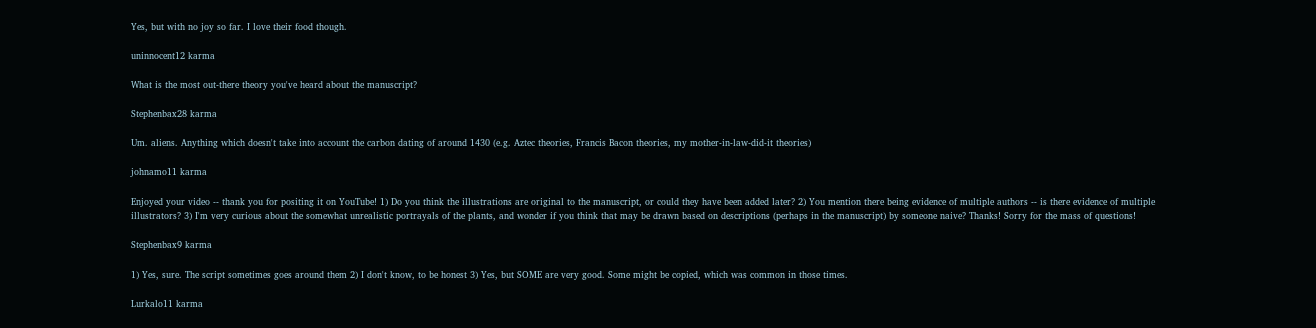Yes, but with no joy so far. I love their food though.

uninnocent12 karma

What is the most out-there theory you've heard about the manuscript?

Stephenbax28 karma

Um. aliens. Anything which doesn't take into account the carbon dating of around 1430 (e.g. Aztec theories, Francis Bacon theories, my mother-in-law-did-it theories)

johnamo11 karma

Enjoyed your video -- thank you for positing it on YouTube! 1) Do you think the illustrations are original to the manuscript, or could they have been added later? 2) You mention there being evidence of multiple authors -- is there evidence of multiple illustrators? 3) I'm very curious about the somewhat unrealistic portrayals of the plants, and wonder if you think that may be drawn based on descriptions (perhaps in the manuscript) by someone naive? Thanks! Sorry for the mass of questions!

Stephenbax9 karma

1) Yes, sure. The script sometimes goes around them 2) I don't know, to be honest 3) Yes, but SOME are very good. Some might be copied, which was common in those times.

Lurkalo11 karma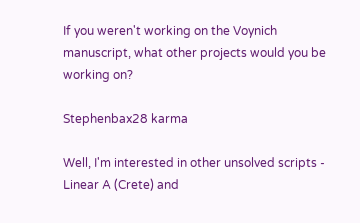If you weren't working on the Voynich manuscript, what other projects would you be working on?

Stephenbax28 karma

Well, I'm interested in other unsolved scripts - Linear A (Crete) and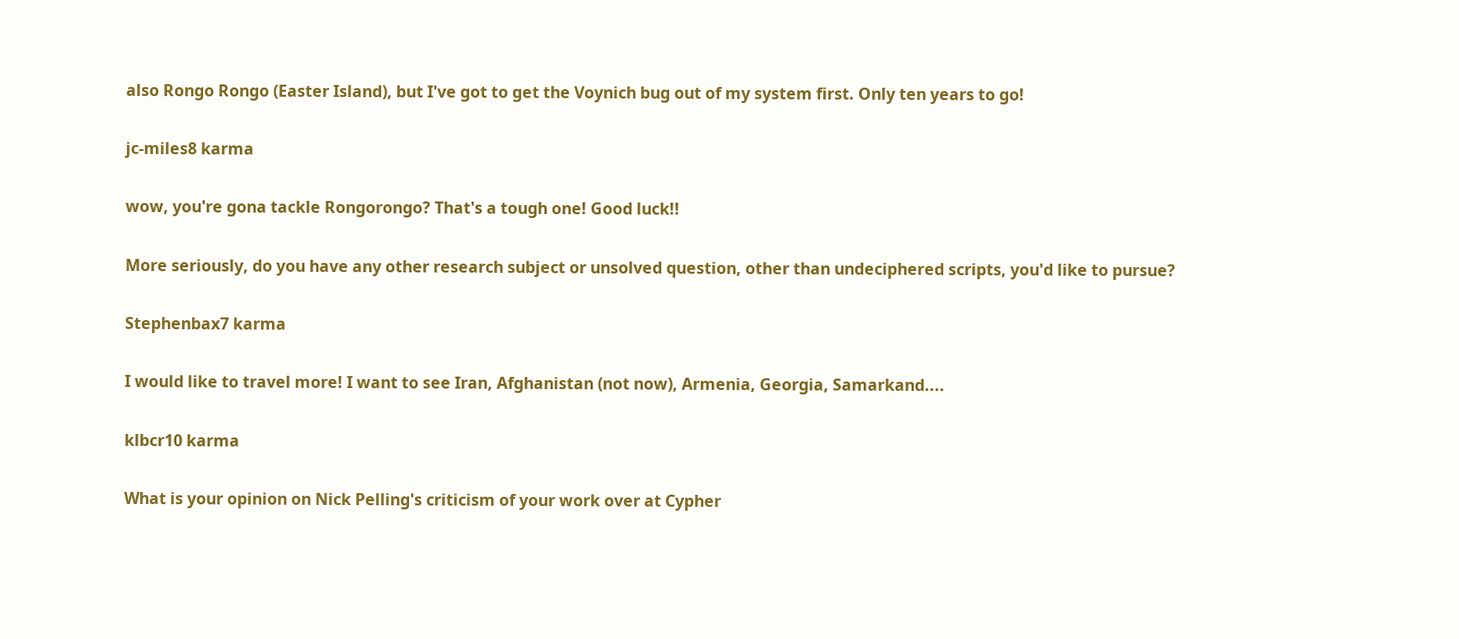also Rongo Rongo (Easter Island), but I've got to get the Voynich bug out of my system first. Only ten years to go!

jc-miles8 karma

wow, you're gona tackle Rongorongo? That's a tough one! Good luck!!

More seriously, do you have any other research subject or unsolved question, other than undeciphered scripts, you'd like to pursue?

Stephenbax7 karma

I would like to travel more! I want to see Iran, Afghanistan (not now), Armenia, Georgia, Samarkand....

klbcr10 karma

What is your opinion on Nick Pelling's criticism of your work over at Cypher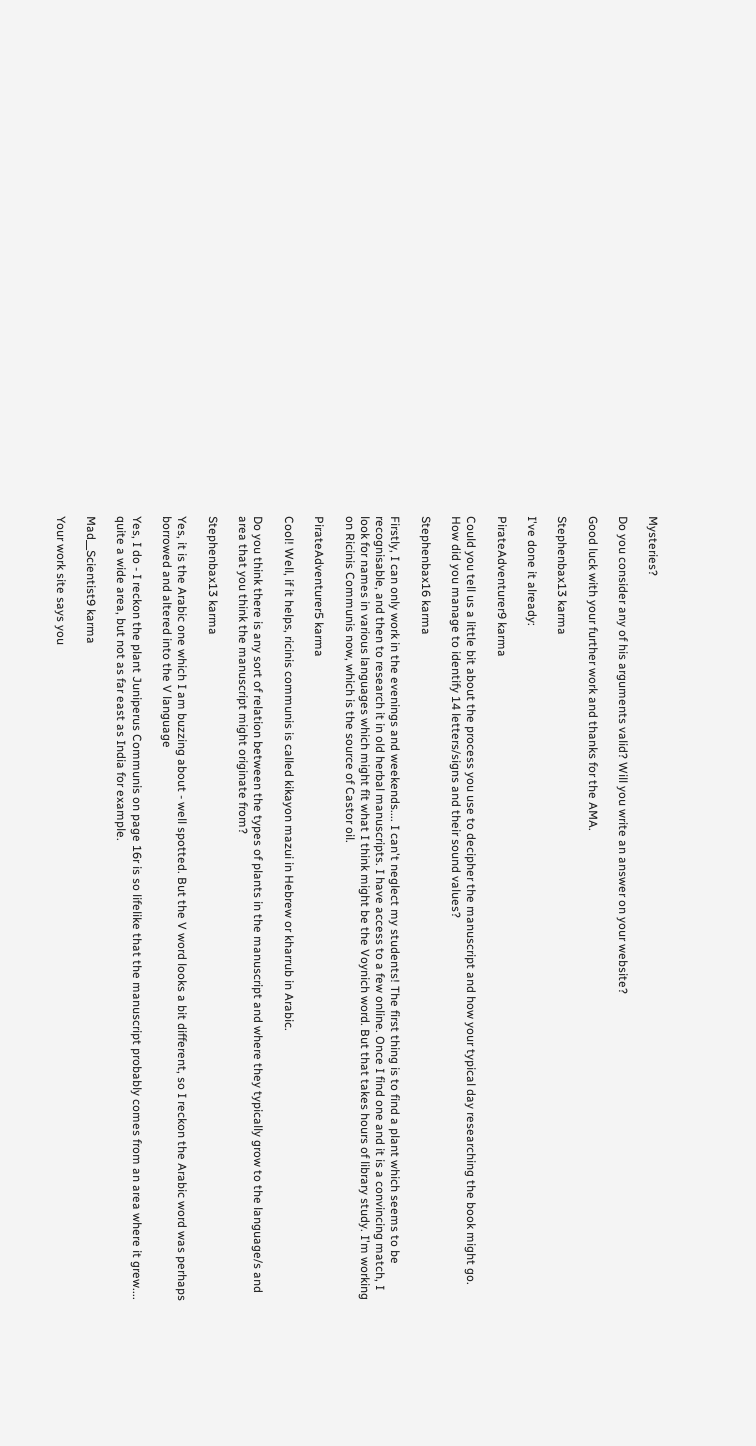Mysteries?

Do you consider any of his arguments valid? Will you write an answer on your website?

Good luck with your further work and thanks for the AMA.

Stephenbax13 karma

I've done it already:

PirateAdventurer9 karma

Could you tell us a little bit about the process you use to decipher the manuscript and how your typical day researching the book might go. How did you manage to identify 14 letters/signs and their sound values?

Stephenbax16 karma

Firstly, I can only work in the evenings and weekends.... I can't neglect my students! The first thing is to find a plant which seems to be recognisable, and then to research it in old herbal manuscripts. I have access to a few online. Once I find one and it is a convincing match, I look for names in various languages which might fit what I think might be the Voynich word. But that takes hours of library study. I'm working on Ricinis Communis now, which is the source of Castor oil.

PirateAdventurer5 karma

Cool! Well, if it helps, ricinis communis is called kikayon mazui in Hebrew or kharrub in Arabic.

Do you think there is any sort of relation between the types of plants in the manuscript and where they typically grow to the language/s and area that you think the manuscript might originate from?

Stephenbax13 karma

Yes, it is the Arabic one which I am buzzing about - well spotted. But the V word looks a bit different, so I reckon the Arabic word was perhaps borrowed and altered into the V language

Yes, I do - I reckon the plant Juniperus Communis on page 16r is so lifelike that the manuscript probably comes from an area where it grew.... quite a wide area, but not as far east as India for example.

Mad__Scientist9 karma

Your work site says you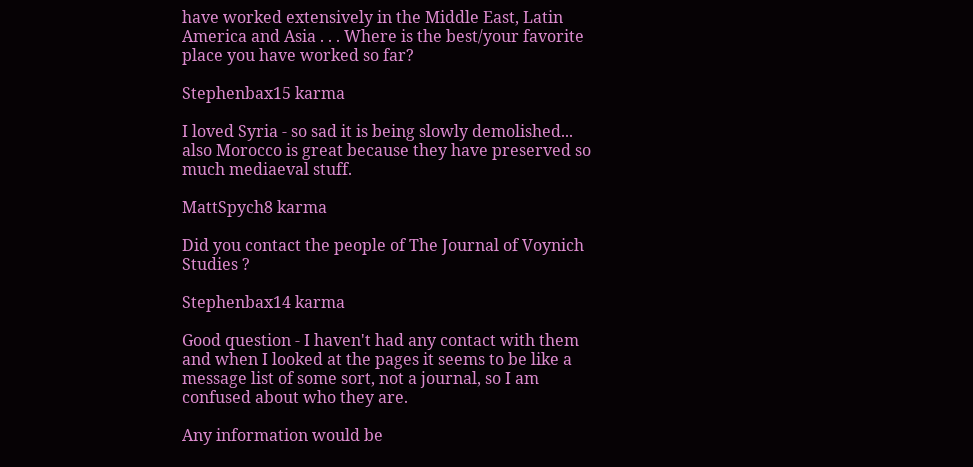have worked extensively in the Middle East, Latin America and Asia . . . Where is the best/your favorite place you have worked so far?

Stephenbax15 karma

I loved Syria - so sad it is being slowly demolished... also Morocco is great because they have preserved so much mediaeval stuff.

MattSpych8 karma

Did you contact the people of The Journal of Voynich Studies ?

Stephenbax14 karma

Good question - I haven't had any contact with them and when I looked at the pages it seems to be like a message list of some sort, not a journal, so I am confused about who they are.

Any information would be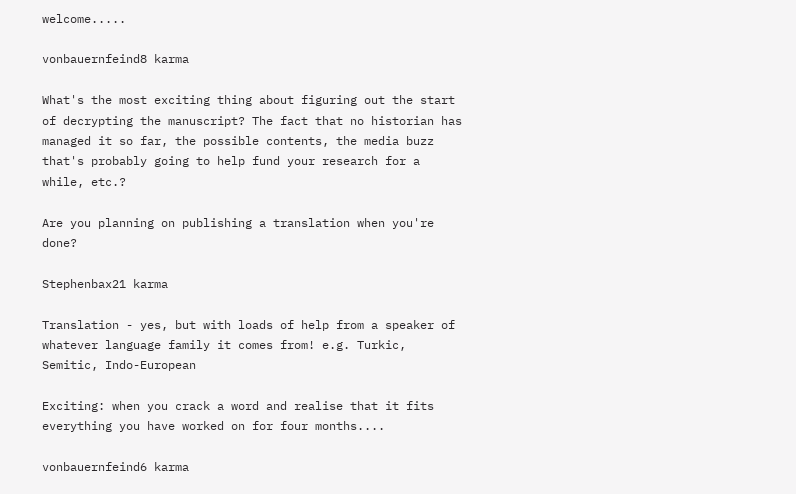welcome.....

vonbauernfeind8 karma

What's the most exciting thing about figuring out the start of decrypting the manuscript? The fact that no historian has managed it so far, the possible contents, the media buzz that's probably going to help fund your research for a while, etc.?

Are you planning on publishing a translation when you're done?

Stephenbax21 karma

Translation - yes, but with loads of help from a speaker of whatever language family it comes from! e.g. Turkic, Semitic, Indo-European

Exciting: when you crack a word and realise that it fits everything you have worked on for four months....

vonbauernfeind6 karma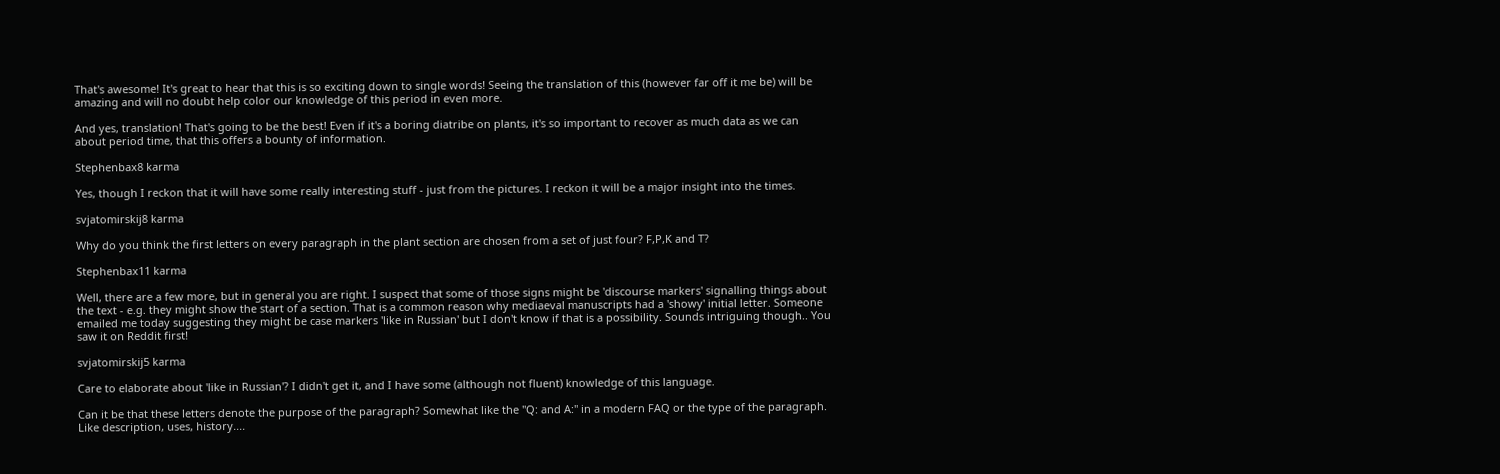That's awesome! It's great to hear that this is so exciting down to single words! Seeing the translation of this (however far off it me be) will be amazing and will no doubt help color our knowledge of this period in even more.

And yes, translation! That's going to be the best! Even if it's a boring diatribe on plants, it's so important to recover as much data as we can about period time, that this offers a bounty of information.

Stephenbax8 karma

Yes, though I reckon that it will have some really interesting stuff - just from the pictures. I reckon it will be a major insight into the times.

svjatomirskij8 karma

Why do you think the first letters on every paragraph in the plant section are chosen from a set of just four? F,P,K and T?

Stephenbax11 karma

Well, there are a few more, but in general you are right. I suspect that some of those signs might be 'discourse markers' signalling things about the text - e.g. they might show the start of a section. That is a common reason why mediaeval manuscripts had a 'showy' initial letter. Someone emailed me today suggesting they might be case markers 'like in Russian' but I don't know if that is a possibility. Sounds intriguing though.. You saw it on Reddit first!

svjatomirskij5 karma

Care to elaborate about 'like in Russian'? I didn't get it, and I have some (although not fluent) knowledge of this language.

Can it be that these letters denote the purpose of the paragraph? Somewhat like the "Q: and A:" in a modern FAQ or the type of the paragraph. Like description, uses, history....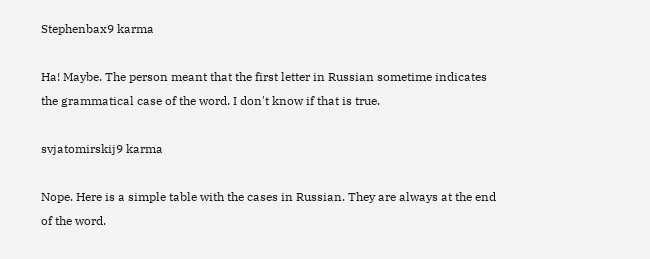Stephenbax9 karma

Ha! Maybe. The person meant that the first letter in Russian sometime indicates the grammatical case of the word. I don't know if that is true.

svjatomirskij9 karma

Nope. Here is a simple table with the cases in Russian. They are always at the end of the word.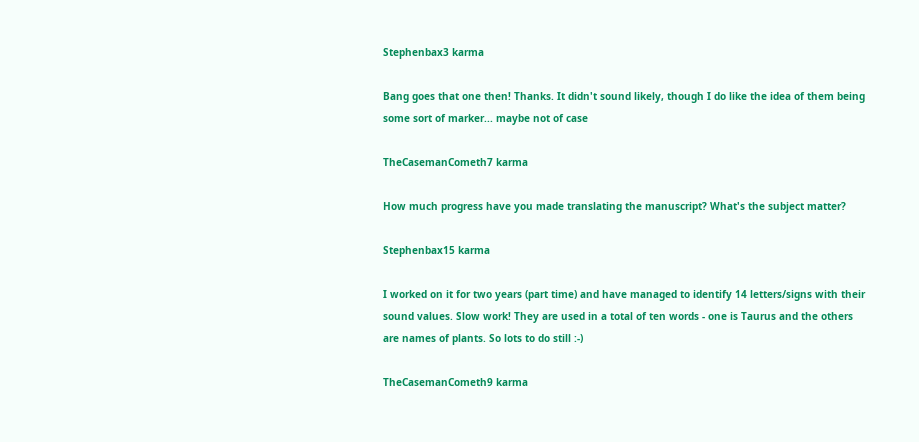Stephenbax3 karma

Bang goes that one then! Thanks. It didn't sound likely, though I do like the idea of them being some sort of marker... maybe not of case

TheCasemanCometh7 karma

How much progress have you made translating the manuscript? What's the subject matter?

Stephenbax15 karma

I worked on it for two years (part time) and have managed to identify 14 letters/signs with their sound values. Slow work! They are used in a total of ten words - one is Taurus and the others are names of plants. So lots to do still :-)

TheCasemanCometh9 karma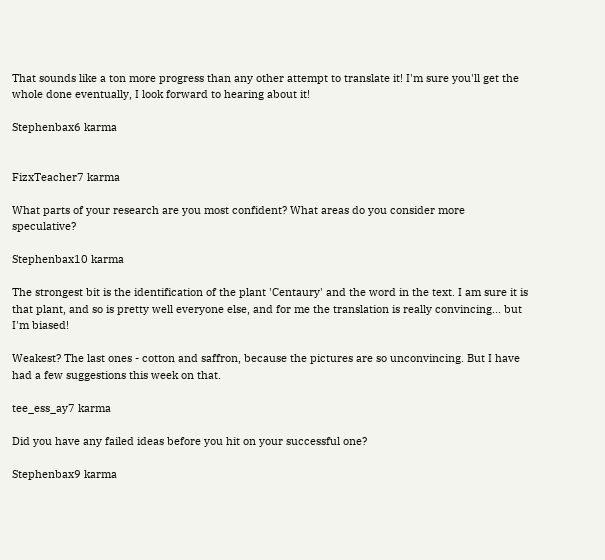That sounds like a ton more progress than any other attempt to translate it! I'm sure you'll get the whole done eventually, I look forward to hearing about it!

Stephenbax6 karma


FizxTeacher7 karma

What parts of your research are you most confident? What areas do you consider more speculative?

Stephenbax10 karma

The strongest bit is the identification of the plant 'Centaury' and the word in the text. I am sure it is that plant, and so is pretty well everyone else, and for me the translation is really convincing... but I'm biased!

Weakest? The last ones - cotton and saffron, because the pictures are so unconvincing. But I have had a few suggestions this week on that.

tee_ess_ay7 karma

Did you have any failed ideas before you hit on your successful one?

Stephenbax9 karma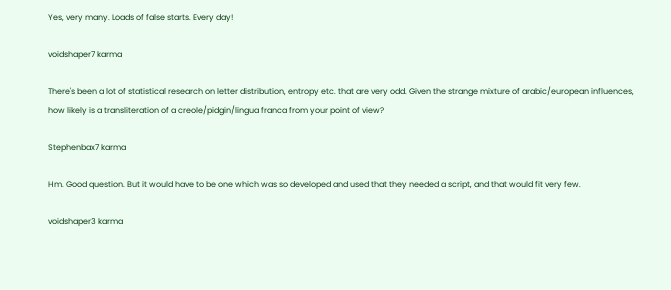Yes, very many. Loads of false starts. Every day!

voidshaper7 karma

There's been a lot of statistical research on letter distribution, entropy etc. that are very odd. Given the strange mixture of arabic/european influences, how likely is a transliteration of a creole/pidgin/lingua franca from your point of view?

Stephenbax7 karma

Hm. Good question. But it would have to be one which was so developed and used that they needed a script, and that would fit very few.

voidshaper3 karma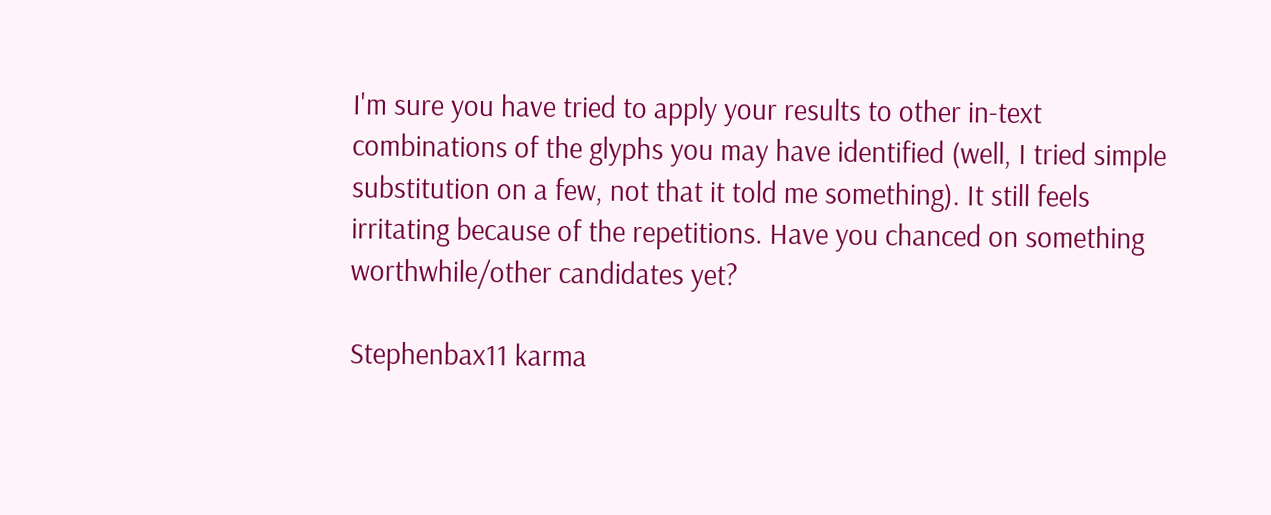I'm sure you have tried to apply your results to other in-text combinations of the glyphs you may have identified (well, I tried simple substitution on a few, not that it told me something). It still feels irritating because of the repetitions. Have you chanced on something worthwhile/other candidates yet?

Stephenbax11 karma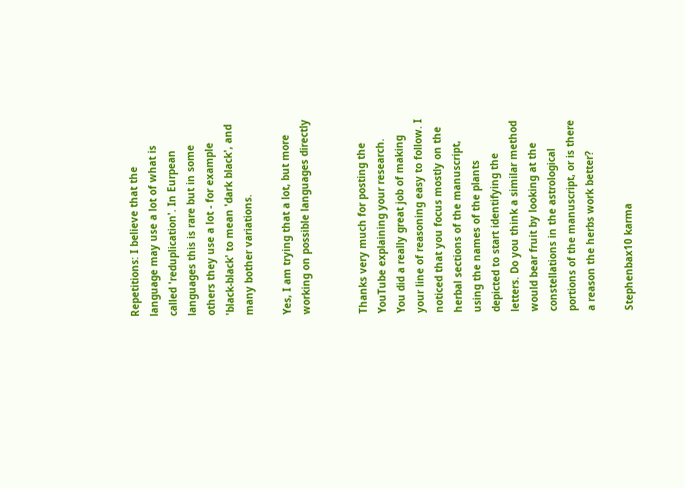Repetitions: I believe that the language may use a lot of what is called 'reduplication'. In Eurpean languages this is rare but in some others they use a lot - for example 'black-black' to mean 'dark black', and many bother variations.

Yes, I am trying that a lot, but more working on possible languages directly


Thanks very much for posting the YouTube explaining your research. You did a really great job of making your line of reasoning easy to follow. I noticed that you focus mostly on the herbal sections of the manuscript, using the names of the plants depicted to start identifying the letters. Do you think a similar method would bear fruit by looking at the constellations in the astrological portions of the manuscript, or is there a reason the herbs work better?

Stephenbax10 karma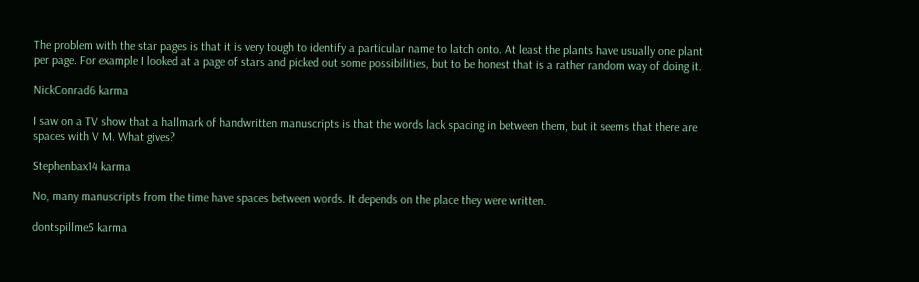The problem with the star pages is that it is very tough to identify a particular name to latch onto. At least the plants have usually one plant per page. For example I looked at a page of stars and picked out some possibilities, but to be honest that is a rather random way of doing it.

NickConrad6 karma

I saw on a TV show that a hallmark of handwritten manuscripts is that the words lack spacing in between them, but it seems that there are spaces with V M. What gives?

Stephenbax14 karma

No, many manuscripts from the time have spaces between words. It depends on the place they were written.

dontspillme5 karma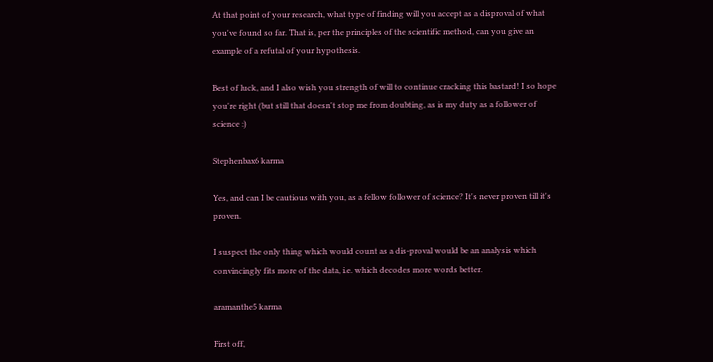At that point of your research, what type of finding will you accept as a disproval of what you've found so far. That is, per the principles of the scientific method, can you give an example of a refutal of your hypothesis.

Best of luck, and I also wish you strength of will to continue cracking this bastard! I so hope you're right (but still that doesn't stop me from doubting, as is my duty as a follower of science :)

Stephenbax6 karma

Yes, and can I be cautious with you, as a fellow follower of science? It's never proven till it's proven.

I suspect the only thing which would count as a dis-proval would be an analysis which convincingly fits more of the data, i.e. which decodes more words better.

aramanthe5 karma

First off,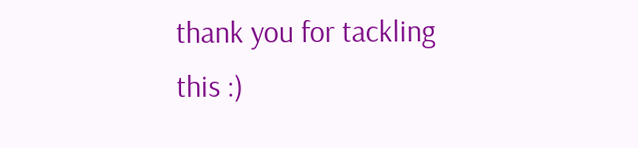thank you for tackling this :)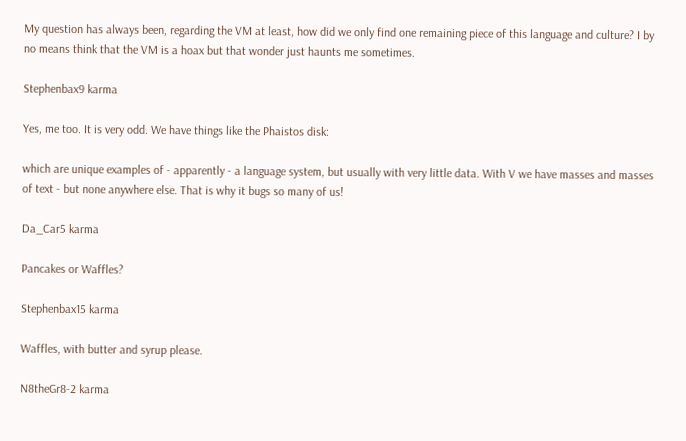My question has always been, regarding the VM at least, how did we only find one remaining piece of this language and culture? I by no means think that the VM is a hoax but that wonder just haunts me sometimes.

Stephenbax9 karma

Yes, me too. It is very odd. We have things like the Phaistos disk:

which are unique examples of - apparently - a language system, but usually with very little data. With V we have masses and masses of text - but none anywhere else. That is why it bugs so many of us!

Da_Car5 karma

Pancakes or Waffles?

Stephenbax15 karma

Waffles, with butter and syrup please.

N8theGr8-2 karma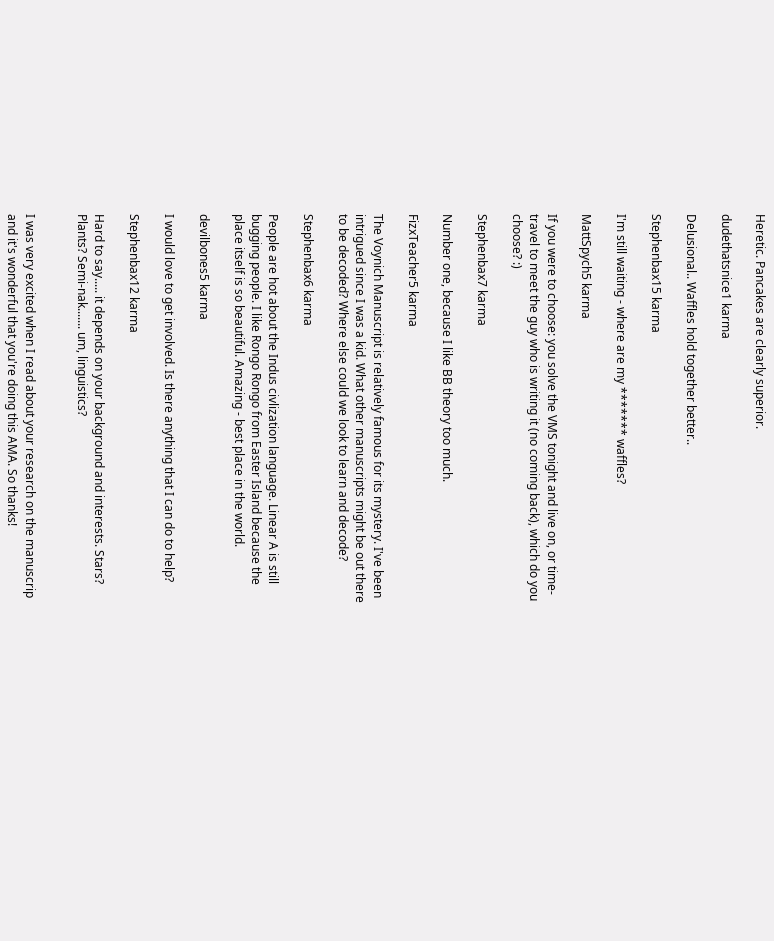Heretic. Pancakes are clearly superior.

dudethatsnice1 karma

Delusional.. Waffles hold together better..

Stephenbax15 karma

I'm still waiting - where are my ******* waffles?

MattSpych5 karma

If you were to choose: you solve the VMS tonight and live on, or time-travel to meet the guy who is writing it (no coming back), which do you choose? :)

Stephenbax7 karma

Number one, because I like BB theory too much.

FizxTeacher5 karma

The Voynich Manuscript is relatively famous for its mystery. I've been intrigued since I was a kid. What other manuscripts might be out there to be decoded? Where else could we look to learn and decode?

Stephenbax6 karma

People are hot about the Indus civlization language. Linear A is still bugging people. I like Rongo Rongo from Easter Island because the place itself is so beautiful. Amazing - best place in the world.

devilbones5 karma

I would love to get involved. Is there anything that I can do to help?

Stephenbax12 karma

Hard to say..... it depends on your background and interests. Stars? Plants? Semi-nak....... um, linguistics?


I was very excited when I read about your research on the manuscrip and it's wonderful that you're doing this AMA. So thanks!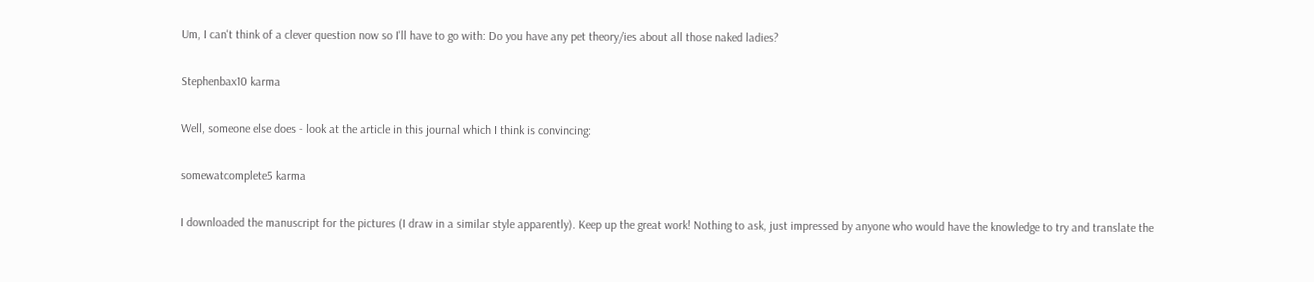Um, I can't think of a clever question now so I'll have to go with: Do you have any pet theory/ies about all those naked ladies?

Stephenbax10 karma

Well, someone else does - look at the article in this journal which I think is convincing:

somewatcomplete5 karma

I downloaded the manuscript for the pictures (I draw in a similar style apparently). Keep up the great work! Nothing to ask, just impressed by anyone who would have the knowledge to try and translate the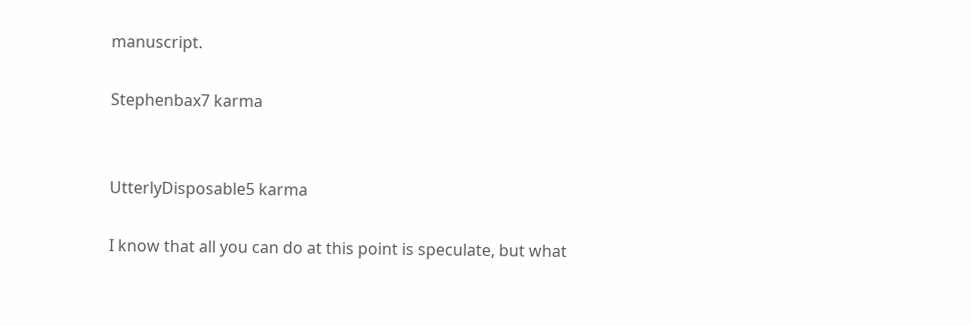manuscript.

Stephenbax7 karma


UtterlyDisposable5 karma

I know that all you can do at this point is speculate, but what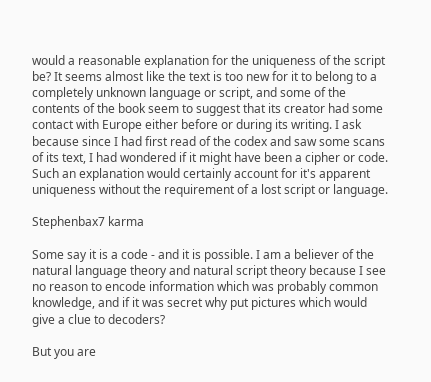would a reasonable explanation for the uniqueness of the script be? It seems almost like the text is too new for it to belong to a completely unknown language or script, and some of the contents of the book seem to suggest that its creator had some contact with Europe either before or during its writing. I ask because since I had first read of the codex and saw some scans of its text, I had wondered if it might have been a cipher or code. Such an explanation would certainly account for it's apparent uniqueness without the requirement of a lost script or language.

Stephenbax7 karma

Some say it is a code - and it is possible. I am a believer of the natural language theory and natural script theory because I see no reason to encode information which was probably common knowledge, and if it was secret why put pictures which would give a clue to decoders?

But you are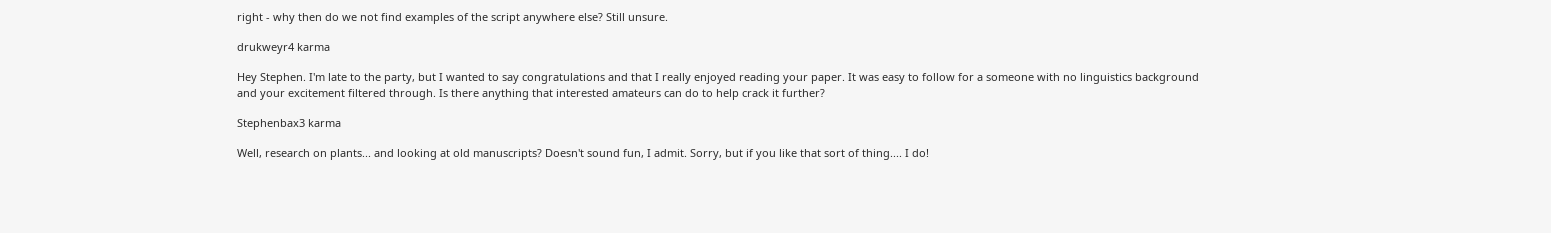right - why then do we not find examples of the script anywhere else? Still unsure.

drukweyr4 karma

Hey Stephen. I'm late to the party, but I wanted to say congratulations and that I really enjoyed reading your paper. It was easy to follow for a someone with no linguistics background and your excitement filtered through. Is there anything that interested amateurs can do to help crack it further?

Stephenbax3 karma

Well, research on plants... and looking at old manuscripts? Doesn't sound fun, I admit. Sorry, but if you like that sort of thing.... I do!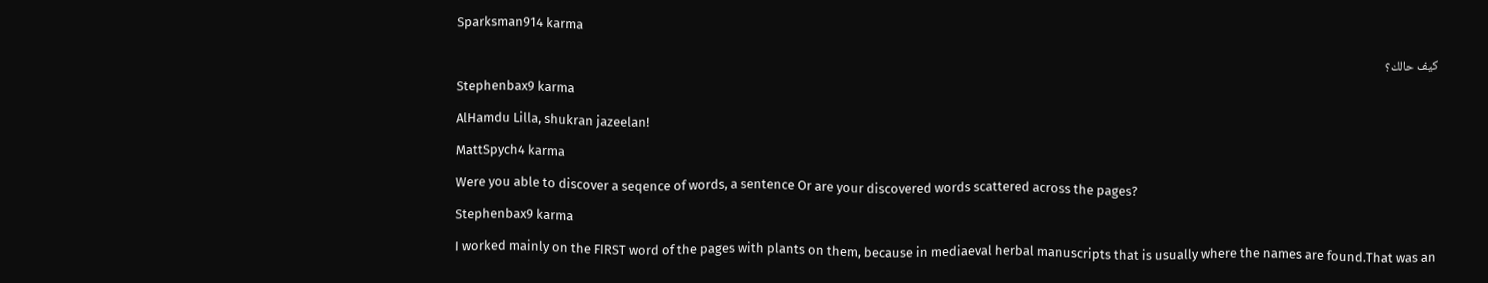Sparksman914 karma

كيف حالك؟

Stephenbax9 karma

AlHamdu Lilla, shukran jazeelan!

MattSpych4 karma

Were you able to discover a seqence of words, a sentence Or are your discovered words scattered across the pages?

Stephenbax9 karma

I worked mainly on the FIRST word of the pages with plants on them, because in mediaeval herbal manuscripts that is usually where the names are found.That was an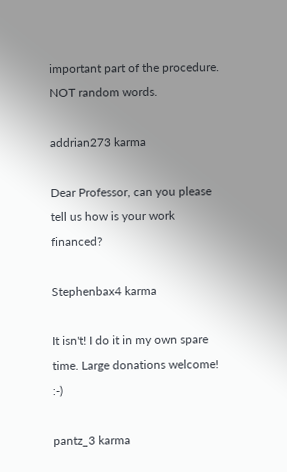important part of the procedure. NOT random words.

addrian273 karma

Dear Professor, can you please tell us how is your work financed?

Stephenbax4 karma

It isn't! I do it in my own spare time. Large donations welcome! :-)

pantz_3 karma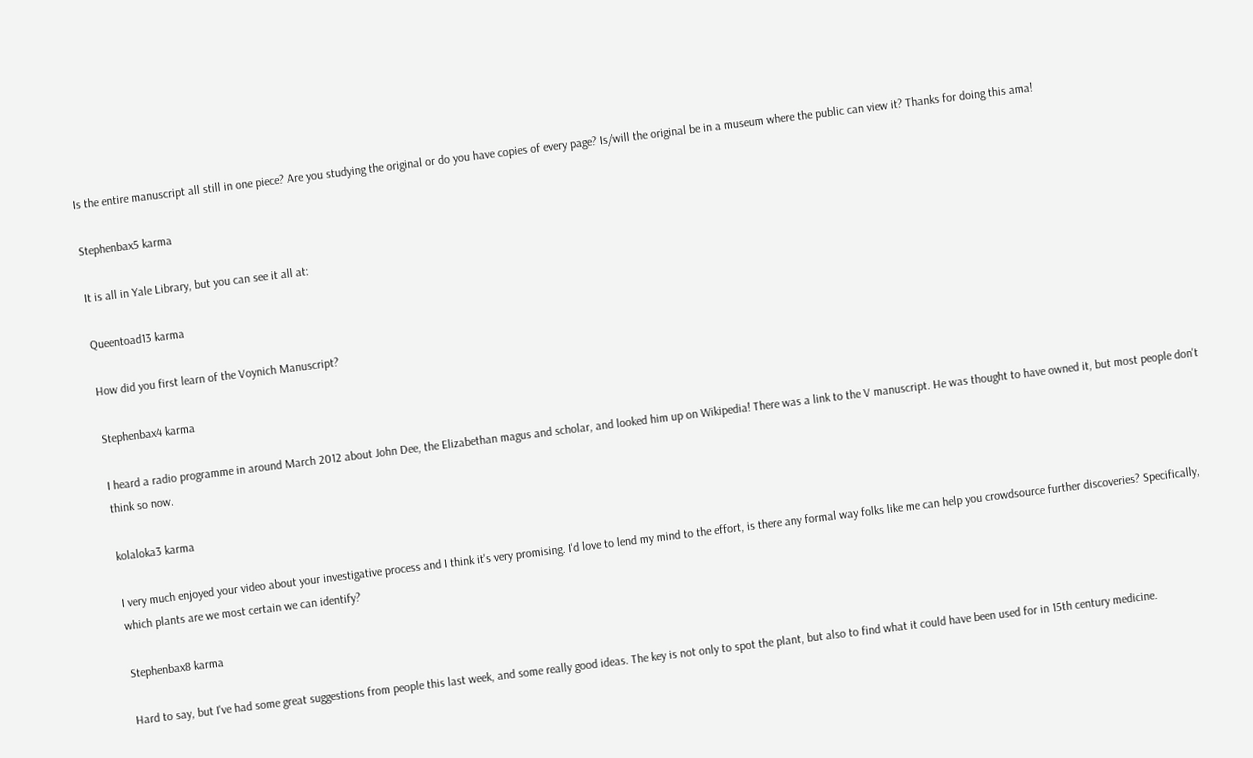Is the entire manuscript all still in one piece? Are you studying the original or do you have copies of every page? Is/will the original be in a museum where the public can view it? Thanks for doing this ama!

Stephenbax5 karma

It is all in Yale Library, but you can see it all at:

Queentoad13 karma

How did you first learn of the Voynich Manuscript?

Stephenbax4 karma

I heard a radio programme in around March 2012 about John Dee, the Elizabethan magus and scholar, and looked him up on Wikipedia! There was a link to the V manuscript. He was thought to have owned it, but most people don't think so now.

kolaloka3 karma

I very much enjoyed your video about your investigative process and I think it's very promising. I'd love to lend my mind to the effort, is there any formal way folks like me can help you crowdsource further discoveries? Specifically, which plants are we most certain we can identify?

Stephenbax8 karma

Hard to say, but I've had some great suggestions from people this last week, and some really good ideas. The key is not only to spot the plant, but also to find what it could have been used for in 15th century medicine.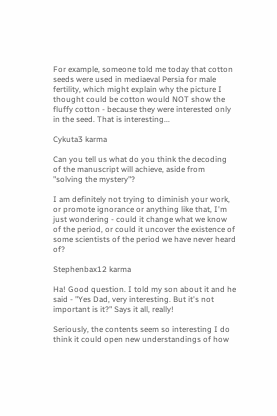For example, someone told me today that cotton seeds were used in mediaeval Persia for male fertility, which might explain why the picture I thought could be cotton would NOT show the fluffy cotton - because they were interested only in the seed. That is interesting...

Cykuta3 karma

Can you tell us what do you think the decoding of the manuscript will achieve, aside from "solving the mystery"?

I am definitely not trying to diminish your work, or promote ignorance or anything like that, I'm just wondering - could it change what we know of the period, or could it uncover the existence of some scientists of the period we have never heard of?

Stephenbax12 karma

Ha! Good question. I told my son about it and he said - "Yes Dad, very interesting. But it's not important is it?" Says it all, really!

Seriously, the contents seem so interesting I do think it could open new understandings of how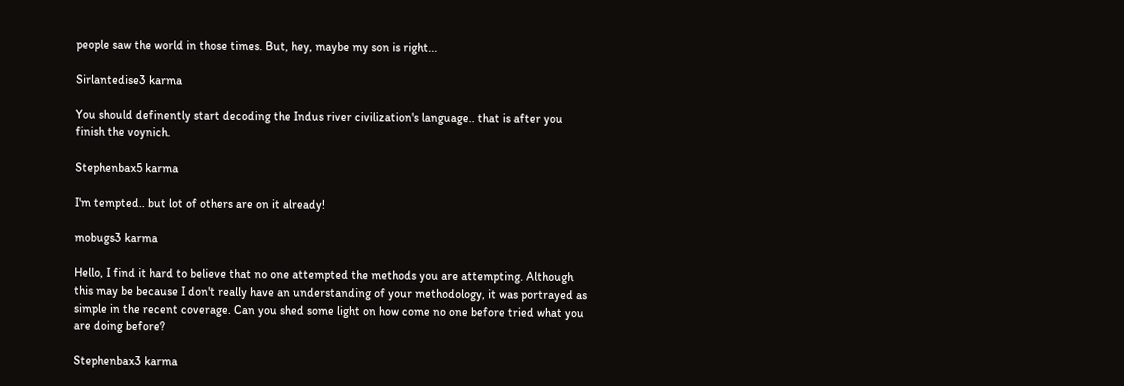people saw the world in those times. But, hey, maybe my son is right...

Sirlantedise3 karma

You should definently start decoding the Indus river civilization's language.. that is after you finish the voynich.

Stephenbax5 karma

I'm tempted.. but lot of others are on it already!

mobugs3 karma

Hello, I find it hard to believe that no one attempted the methods you are attempting. Although this may be because I don't really have an understanding of your methodology, it was portrayed as simple in the recent coverage. Can you shed some light on how come no one before tried what you are doing before?

Stephenbax3 karma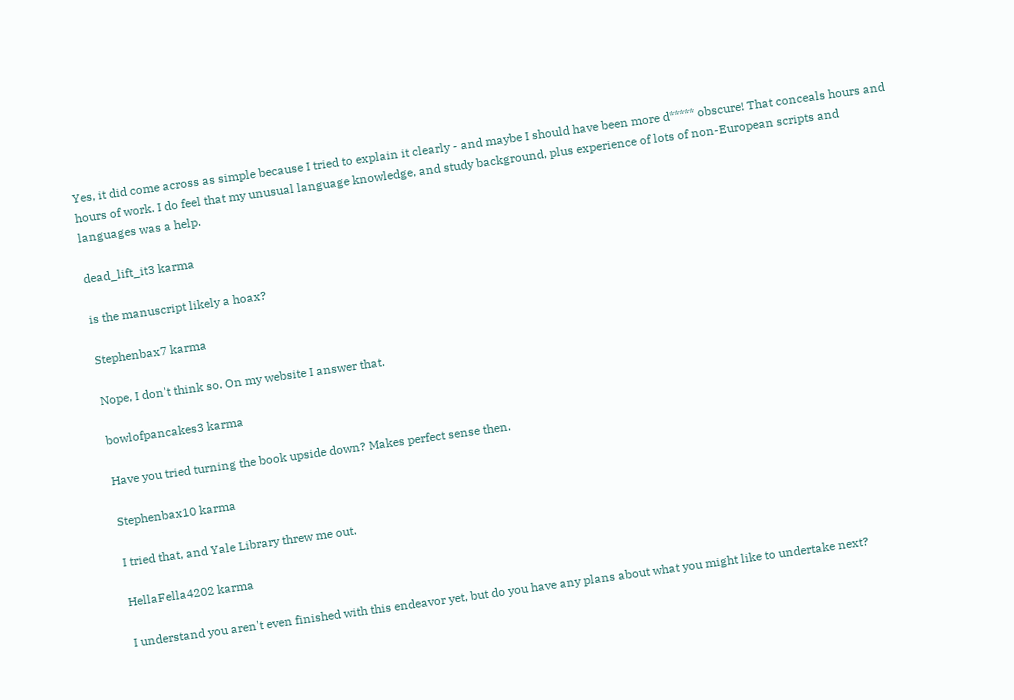Yes, it did come across as simple because I tried to explain it clearly - and maybe I should have been more d***** obscure! That conceals hours and hours of work. I do feel that my unusual language knowledge, and study background, plus experience of lots of non-European scripts and languages was a help.

dead_lift_it3 karma

is the manuscript likely a hoax?

Stephenbax7 karma

Nope, I don't think so. On my website I answer that.

bowlofpancakes3 karma

Have you tried turning the book upside down? Makes perfect sense then.

Stephenbax10 karma

I tried that, and Yale Library threw me out.

HellaFella4202 karma

I understand you aren't even finished with this endeavor yet, but do you have any plans about what you might like to undertake next?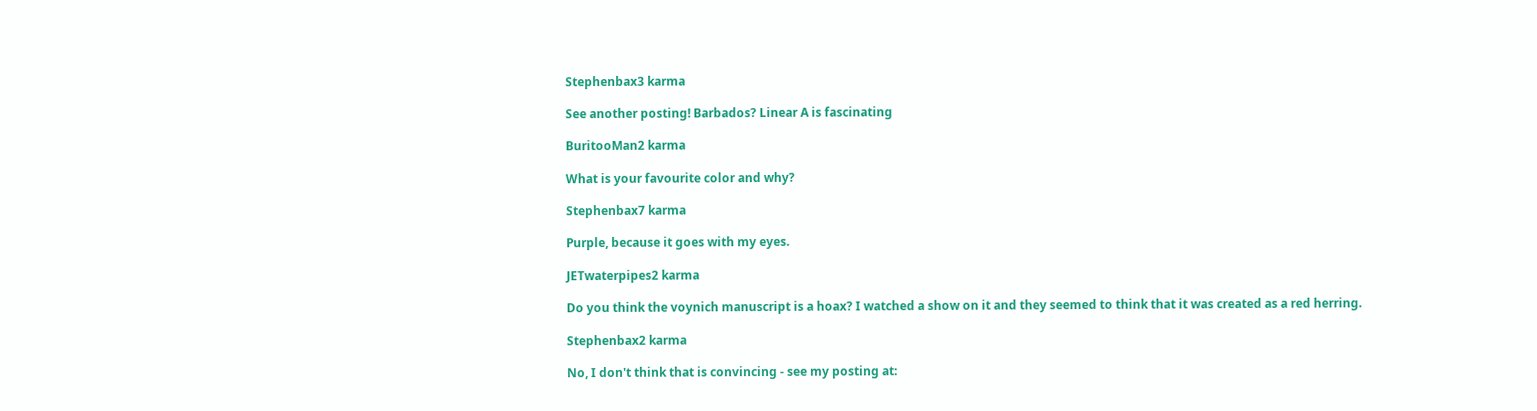Stephenbax3 karma

See another posting! Barbados? Linear A is fascinating

BuritooMan2 karma

What is your favourite color and why?

Stephenbax7 karma

Purple, because it goes with my eyes.

JETwaterpipes2 karma

Do you think the voynich manuscript is a hoax? I watched a show on it and they seemed to think that it was created as a red herring.

Stephenbax2 karma

No, I don't think that is convincing - see my posting at: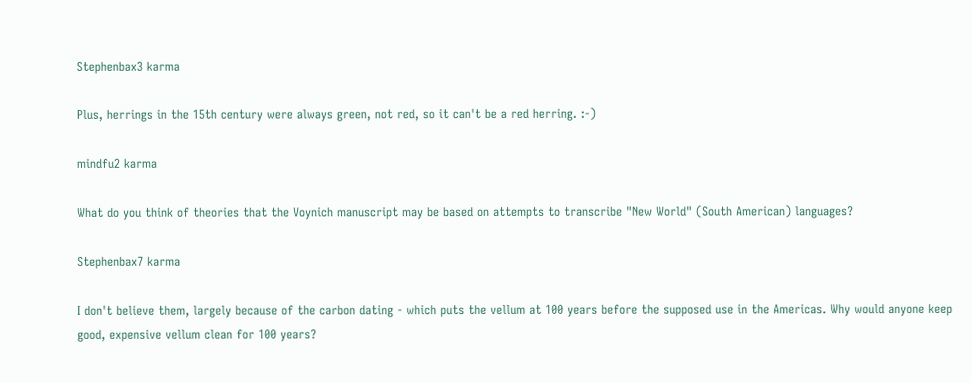Stephenbax3 karma

Plus, herrings in the 15th century were always green, not red, so it can't be a red herring. :-)

mindfu2 karma

What do you think of theories that the Voynich manuscript may be based on attempts to transcribe "New World" (South American) languages?

Stephenbax7 karma

I don't believe them, largely because of the carbon dating - which puts the vellum at 100 years before the supposed use in the Americas. Why would anyone keep good, expensive vellum clean for 100 years?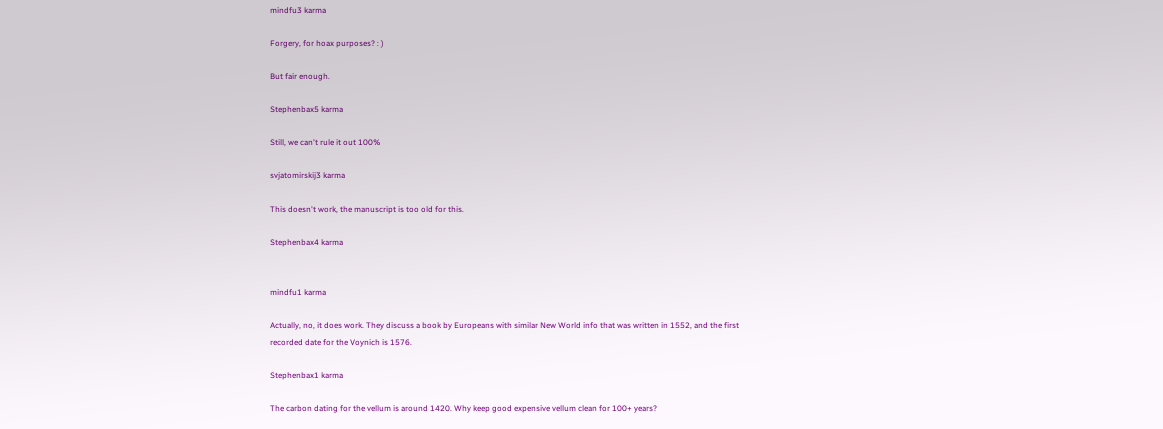mindfu3 karma

Forgery, for hoax purposes? : )

But fair enough.

Stephenbax5 karma

Still, we can't rule it out 100%

svjatomirskij3 karma

This doesn't work, the manuscript is too old for this.

Stephenbax4 karma


mindfu1 karma

Actually, no, it does work. They discuss a book by Europeans with similar New World info that was written in 1552, and the first recorded date for the Voynich is 1576.

Stephenbax1 karma

The carbon dating for the vellum is around 1420. Why keep good expensive vellum clean for 100+ years?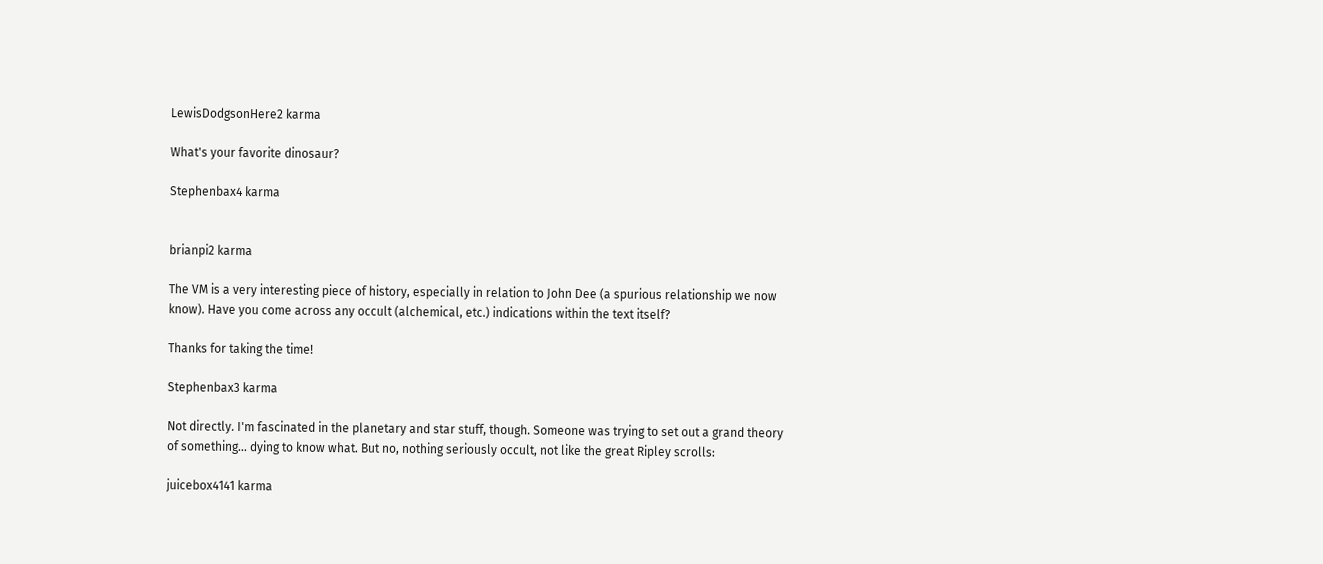LewisDodgsonHere2 karma

What's your favorite dinosaur?

Stephenbax4 karma


brianpi2 karma

The VM is a very interesting piece of history, especially in relation to John Dee (a spurious relationship we now know). Have you come across any occult (alchemical, etc.) indications within the text itself?

Thanks for taking the time!

Stephenbax3 karma

Not directly. I'm fascinated in the planetary and star stuff, though. Someone was trying to set out a grand theory of something... dying to know what. But no, nothing seriously occult, not like the great Ripley scrolls:

juicebox4141 karma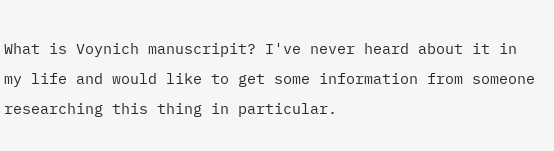What is Voynich manuscripit? I've never heard about it in my life and would like to get some information from someone researching this thing in particular.